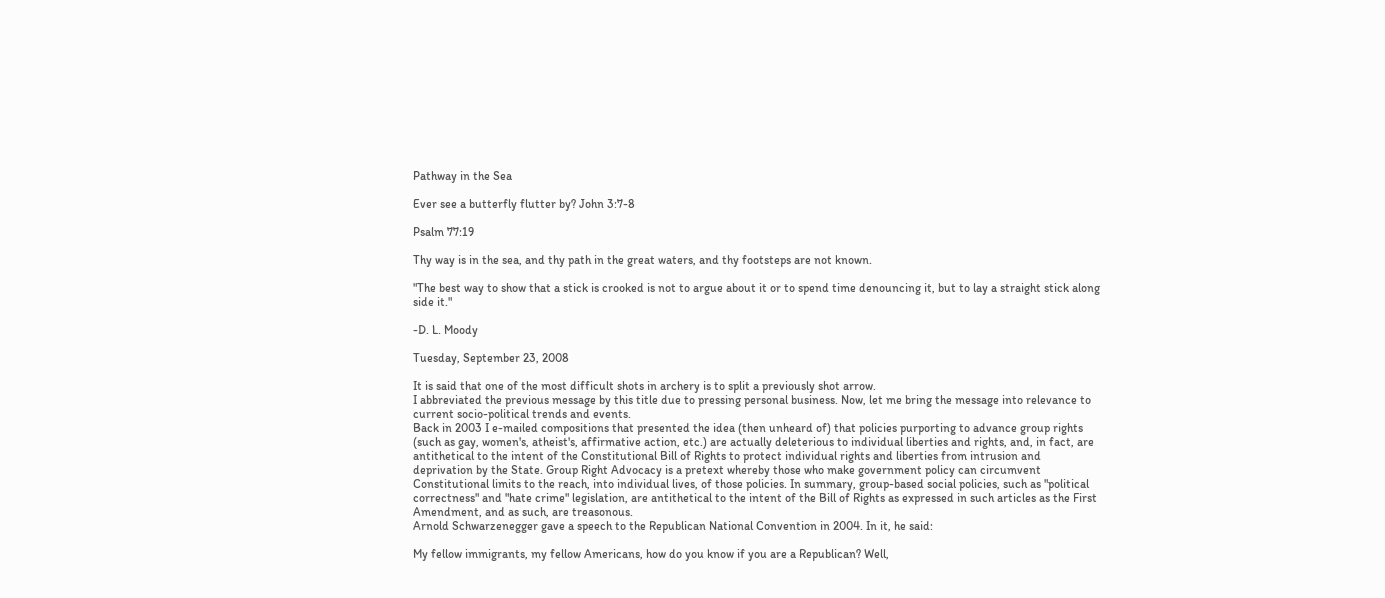Pathway in the Sea

Ever see a butterfly flutter by? John 3:7-8

Psalm 77:19

Thy way is in the sea, and thy path in the great waters, and thy footsteps are not known.

"The best way to show that a stick is crooked is not to argue about it or to spend time denouncing it, but to lay a straight stick along side it."

-D. L. Moody

Tuesday, September 23, 2008

It is said that one of the most difficult shots in archery is to split a previously shot arrow.
I abbreviated the previous message by this title due to pressing personal business. Now, let me bring the message into relevance to current socio-political trends and events.
Back in 2003 I e-mailed compositions that presented the idea (then unheard of) that policies purporting to advance group rights (such as gay, women's, atheist's, affirmative action, etc.) are actually deleterious to individual liberties and rights, and, in fact, are antithetical to the intent of the Constitutional Bill of Rights to protect individual rights and liberties from intrusion and deprivation by the State. Group Right Advocacy is a pretext whereby those who make government policy can circumvent Constitutional limits to the reach, into individual lives, of those policies. In summary, group-based social policies, such as "political correctness" and "hate crime" legislation, are antithetical to the intent of the Bill of Rights as expressed in such articles as the First Amendment, and as such, are treasonous.
Arnold Schwarzenegger gave a speech to the Republican National Convention in 2004. In it, he said:

My fellow immigrants, my fellow Americans, how do you know if you are a Republican? Well,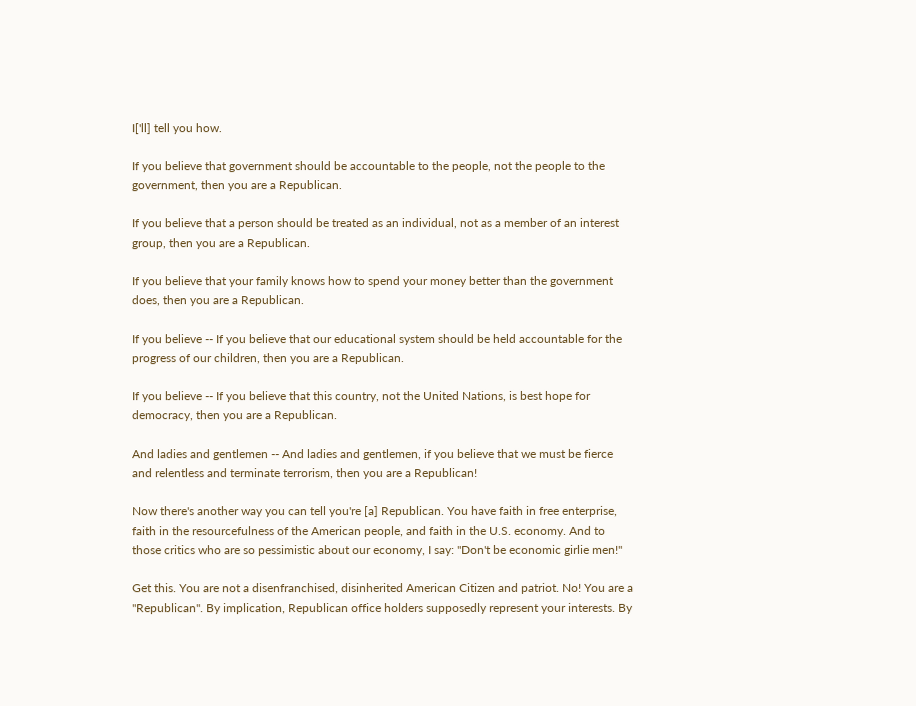I['ll] tell you how.

If you believe that government should be accountable to the people, not the people to the government, then you are a Republican.

If you believe that a person should be treated as an individual, not as a member of an interest group, then you are a Republican.

If you believe that your family knows how to spend your money better than the government does, then you are a Republican.

If you believe -- If you believe that our educational system should be held accountable for the progress of our children, then you are a Republican.

If you believe -- If you believe that this country, not the United Nations, is best hope for democracy, then you are a Republican.

And ladies and gentlemen -- And ladies and gentlemen, if you believe that we must be fierce and relentless and terminate terrorism, then you are a Republican!

Now there's another way you can tell you're [a] Republican. You have faith in free enterprise, faith in the resourcefulness of the American people, and faith in the U.S. economy. And to those critics who are so pessimistic about our economy, I say: "Don't be economic girlie men!"

Get this. You are not a disenfranchised, disinherited American Citizen and patriot. No! You are a "Republican". By implication, Republican office holders supposedly represent your interests. By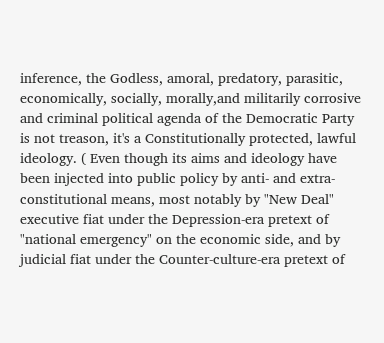inference, the Godless, amoral, predatory, parasitic, economically, socially, morally,and militarily corrosive and criminal political agenda of the Democratic Party is not treason, it's a Constitutionally protected, lawful ideology. ( Even though its aims and ideology have been injected into public policy by anti- and extra-constitutional means, most notably by "New Deal" executive fiat under the Depression-era pretext of "national emergency" on the economic side, and by judicial fiat under the Counter-culture-era pretext of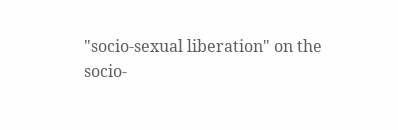"socio-sexual liberation" on the socio-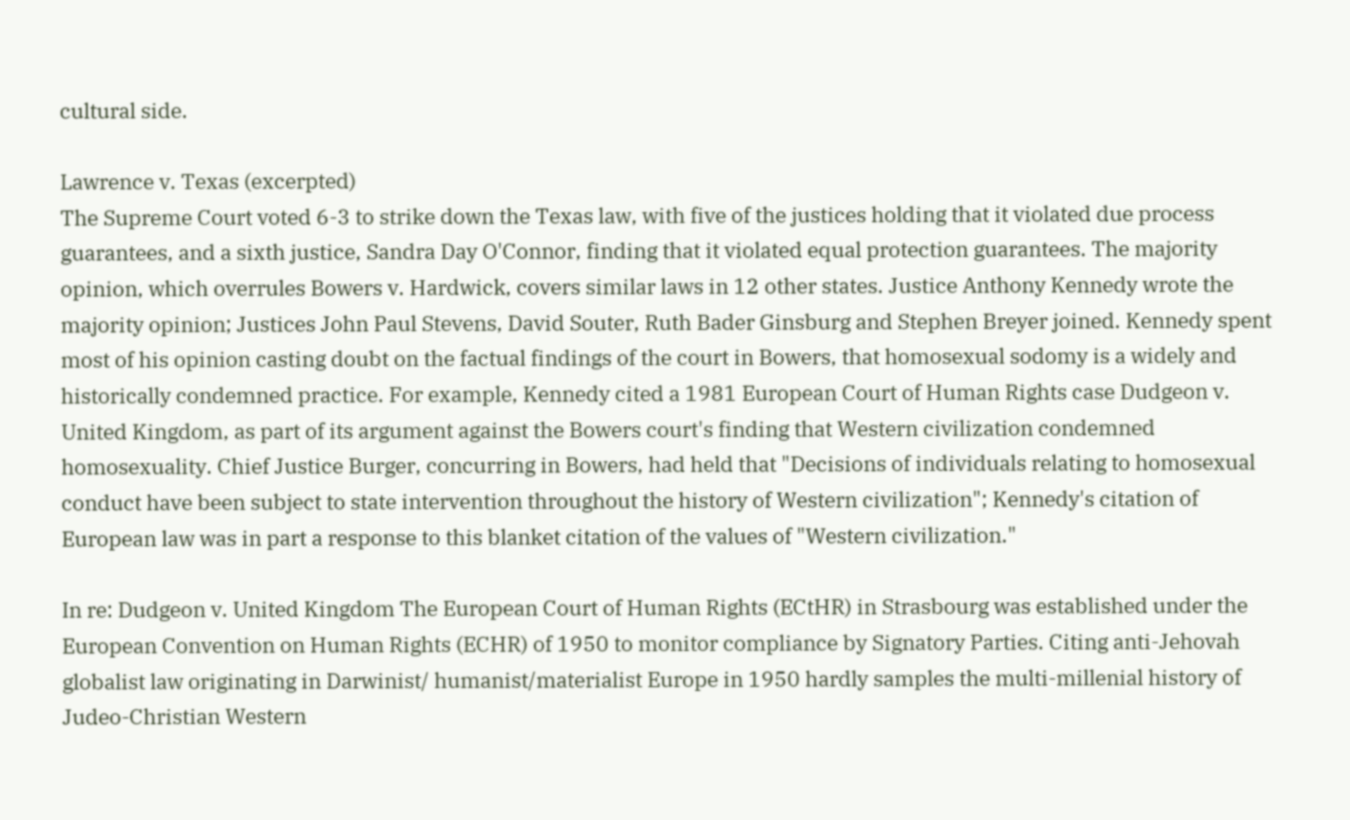cultural side.

Lawrence v. Texas (excerpted)
The Supreme Court voted 6-3 to strike down the Texas law, with five of the justices holding that it violated due process guarantees, and a sixth justice, Sandra Day O'Connor, finding that it violated equal protection guarantees. The majority opinion, which overrules Bowers v. Hardwick, covers similar laws in 12 other states. Justice Anthony Kennedy wrote the majority opinion; Justices John Paul Stevens, David Souter, Ruth Bader Ginsburg and Stephen Breyer joined. Kennedy spent most of his opinion casting doubt on the factual findings of the court in Bowers, that homosexual sodomy is a widely and historically condemned practice. For example, Kennedy cited a 1981 European Court of Human Rights case Dudgeon v. United Kingdom, as part of its argument against the Bowers court's finding that Western civilization condemned homosexuality. Chief Justice Burger, concurring in Bowers, had held that "Decisions of individuals relating to homosexual conduct have been subject to state intervention throughout the history of Western civilization"; Kennedy's citation of European law was in part a response to this blanket citation of the values of "Western civilization."

In re: Dudgeon v. United Kingdom The European Court of Human Rights (ECtHR) in Strasbourg was established under the European Convention on Human Rights (ECHR) of 1950 to monitor compliance by Signatory Parties. Citing anti-Jehovah globalist law originating in Darwinist/ humanist/materialist Europe in 1950 hardly samples the multi-millenial history of Judeo-Christian Western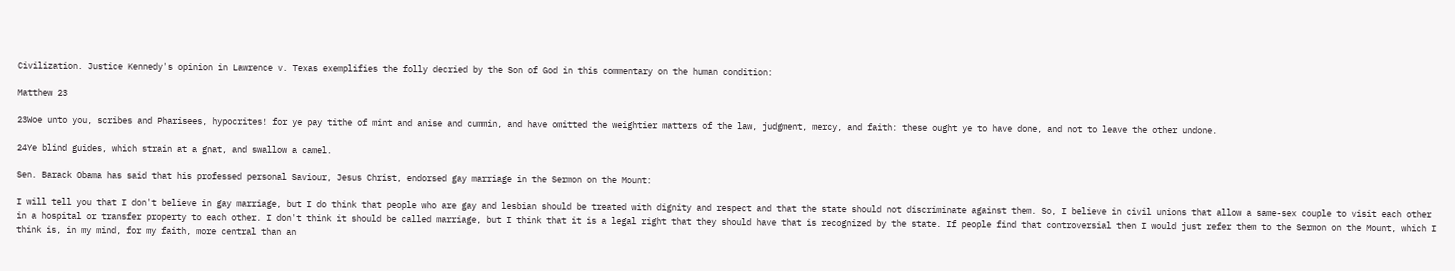Civilization. Justice Kennedy's opinion in Lawrence v. Texas exemplifies the folly decried by the Son of God in this commentary on the human condition:

Matthew 23

23Woe unto you, scribes and Pharisees, hypocrites! for ye pay tithe of mint and anise and cummin, and have omitted the weightier matters of the law, judgment, mercy, and faith: these ought ye to have done, and not to leave the other undone.

24Ye blind guides, which strain at a gnat, and swallow a camel.

Sen. Barack Obama has said that his professed personal Saviour, Jesus Christ, endorsed gay marriage in the Sermon on the Mount:

I will tell you that I don't believe in gay marriage, but I do think that people who are gay and lesbian should be treated with dignity and respect and that the state should not discriminate against them. So, I believe in civil unions that allow a same-sex couple to visit each other in a hospital or transfer property to each other. I don't think it should be called marriage, but I think that it is a legal right that they should have that is recognized by the state. If people find that controversial then I would just refer them to the Sermon on the Mount, which I think is, in my mind, for my faith, more central than an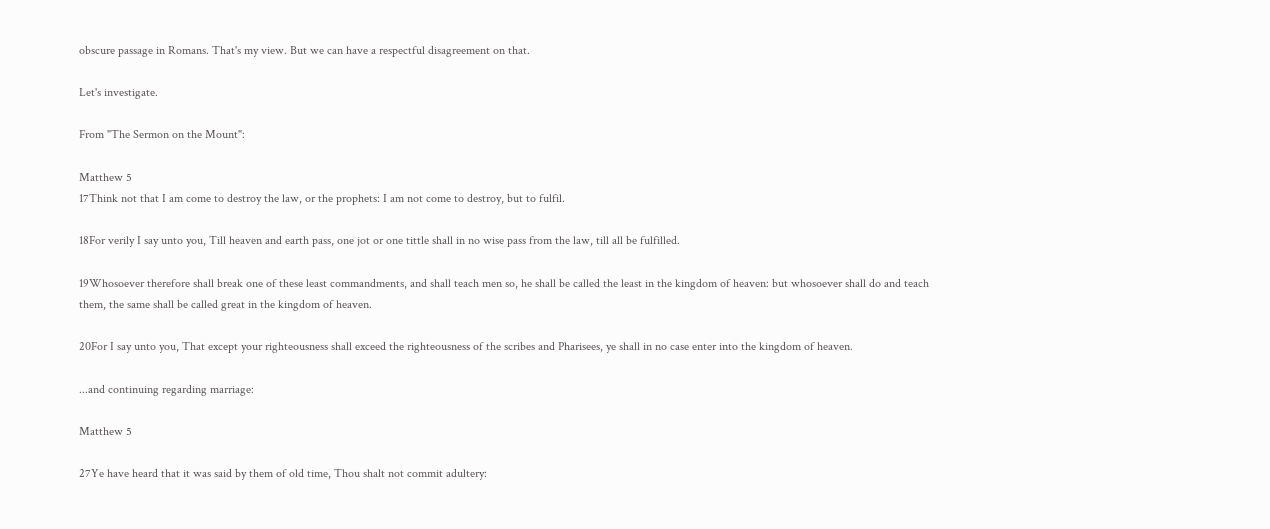obscure passage in Romans. That's my view. But we can have a respectful disagreement on that.

Let's investigate.

From "The Sermon on the Mount":

Matthew 5
17Think not that I am come to destroy the law, or the prophets: I am not come to destroy, but to fulfil.

18For verily I say unto you, Till heaven and earth pass, one jot or one tittle shall in no wise pass from the law, till all be fulfilled.

19Whosoever therefore shall break one of these least commandments, and shall teach men so, he shall be called the least in the kingdom of heaven: but whosoever shall do and teach them, the same shall be called great in the kingdom of heaven.

20For I say unto you, That except your righteousness shall exceed the righteousness of the scribes and Pharisees, ye shall in no case enter into the kingdom of heaven.

...and continuing regarding marriage:

Matthew 5

27Ye have heard that it was said by them of old time, Thou shalt not commit adultery: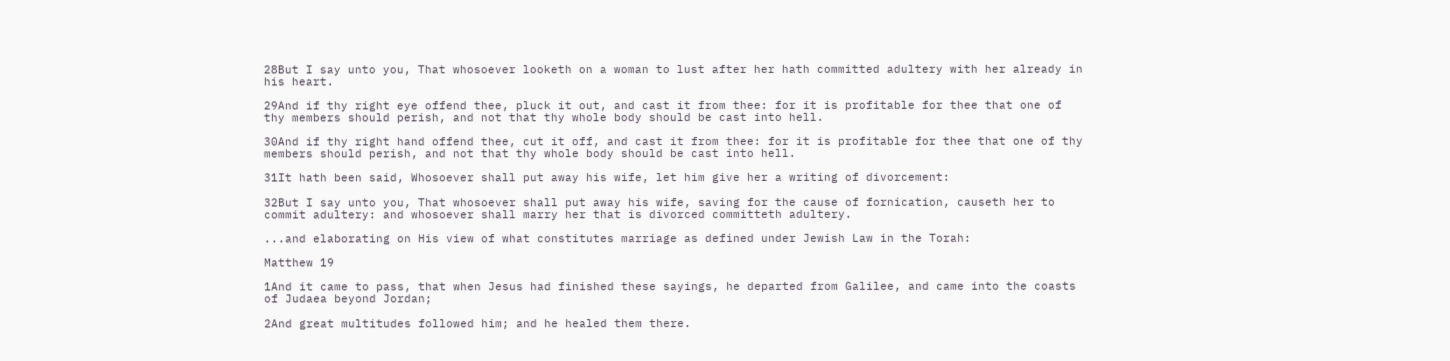28But I say unto you, That whosoever looketh on a woman to lust after her hath committed adultery with her already in his heart.

29And if thy right eye offend thee, pluck it out, and cast it from thee: for it is profitable for thee that one of thy members should perish, and not that thy whole body should be cast into hell.

30And if thy right hand offend thee, cut it off, and cast it from thee: for it is profitable for thee that one of thy members should perish, and not that thy whole body should be cast into hell.

31It hath been said, Whosoever shall put away his wife, let him give her a writing of divorcement:

32But I say unto you, That whosoever shall put away his wife, saving for the cause of fornication, causeth her to commit adultery: and whosoever shall marry her that is divorced committeth adultery.

...and elaborating on His view of what constitutes marriage as defined under Jewish Law in the Torah:

Matthew 19

1And it came to pass, that when Jesus had finished these sayings, he departed from Galilee, and came into the coasts of Judaea beyond Jordan;

2And great multitudes followed him; and he healed them there.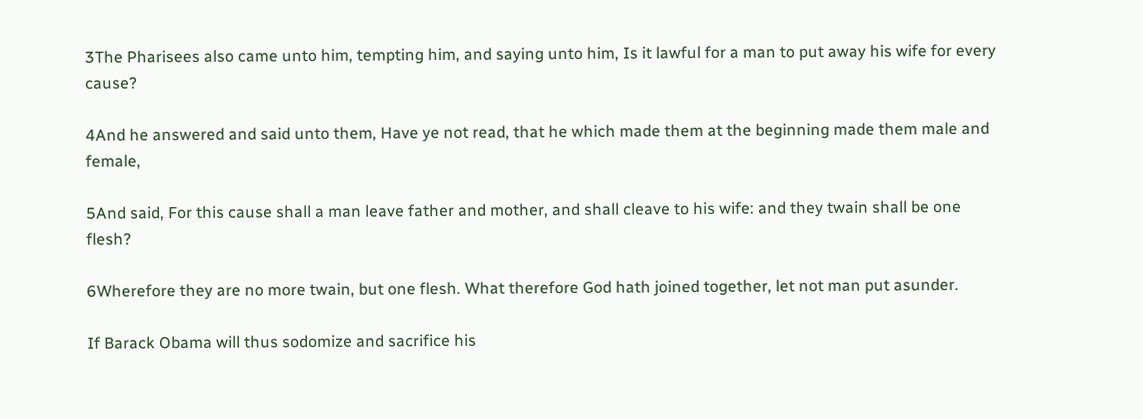3The Pharisees also came unto him, tempting him, and saying unto him, Is it lawful for a man to put away his wife for every cause?

4And he answered and said unto them, Have ye not read, that he which made them at the beginning made them male and female,

5And said, For this cause shall a man leave father and mother, and shall cleave to his wife: and they twain shall be one flesh?

6Wherefore they are no more twain, but one flesh. What therefore God hath joined together, let not man put asunder.

If Barack Obama will thus sodomize and sacrifice his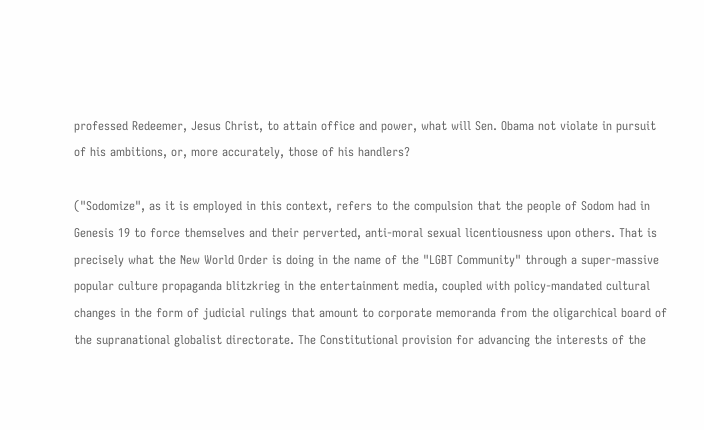professed Redeemer, Jesus Christ, to attain office and power, what will Sen. Obama not violate in pursuit of his ambitions, or, more accurately, those of his handlers?

("Sodomize", as it is employed in this context, refers to the compulsion that the people of Sodom had in Genesis 19 to force themselves and their perverted, anti-moral sexual licentiousness upon others. That is precisely what the New World Order is doing in the name of the "LGBT Community" through a super-massive popular culture propaganda blitzkrieg in the entertainment media, coupled with policy-mandated cultural changes in the form of judicial rulings that amount to corporate memoranda from the oligarchical board of the supranational globalist directorate. The Constitutional provision for advancing the interests of the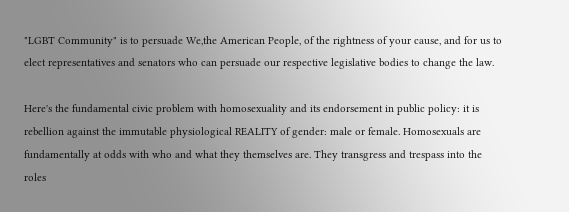"LGBT Community" is to persuade We,the American People, of the rightness of your cause, and for us to elect representatives and senators who can persuade our respective legislative bodies to change the law.

Here's the fundamental civic problem with homosexuality and its endorsement in public policy: it is rebellion against the immutable physiological REALITY of gender: male or female. Homosexuals are fundamentally at odds with who and what they themselves are. They transgress and trespass into the roles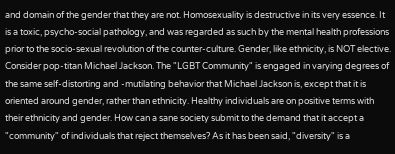and domain of the gender that they are not. Homosexuality is destructive in its very essence. It is a toxic, psycho-social pathology, and was regarded as such by the mental health professions prior to the socio-sexual revolution of the counter-culture. Gender, like ethnicity, is NOT elective. Consider pop-titan Michael Jackson. The "LGBT Community" is engaged in varying degrees of the same self-distorting and -mutilating behavior that Michael Jackson is, except that it is oriented around gender, rather than ethnicity. Healthy individuals are on positive terms with their ethnicity and gender. How can a sane society submit to the demand that it accept a "community" of individuals that reject themselves? As it has been said, "diversity" is a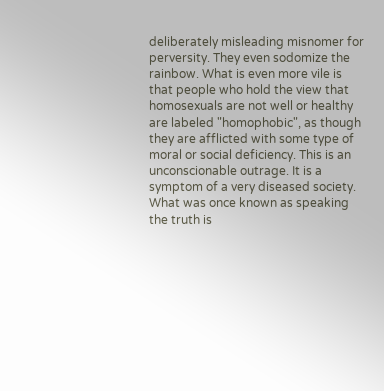deliberately misleading misnomer for perversity. They even sodomize the rainbow. What is even more vile is that people who hold the view that homosexuals are not well or healthy are labeled "homophobic", as though they are afflicted with some type of moral or social deficiency. This is an unconscionable outrage. It is a symptom of a very diseased society. What was once known as speaking the truth is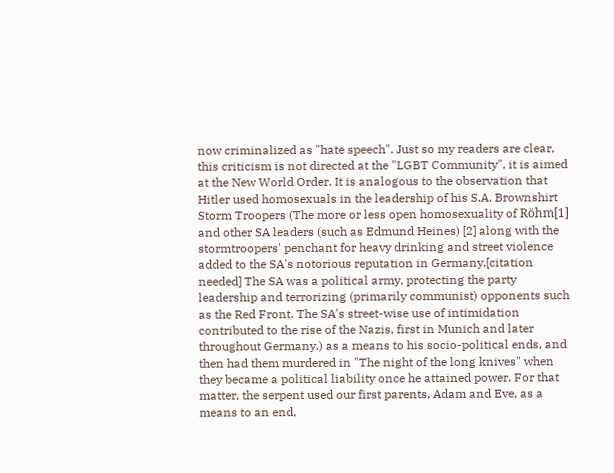now criminalized as "hate speech". Just so my readers are clear, this criticism is not directed at the "LGBT Community", it is aimed at the New World Order. It is analogous to the observation that Hitler used homosexuals in the leadership of his S.A. Brownshirt Storm Troopers (The more or less open homosexuality of Röhm[1] and other SA leaders (such as Edmund Heines) [2] along with the stormtroopers' penchant for heavy drinking and street violence added to the SA's notorious reputation in Germany.[citation needed] The SA was a political army, protecting the party leadership and terrorizing (primarily communist) opponents such as the Red Front. The SA's street-wise use of intimidation contributed to the rise of the Nazis, first in Munich and later throughout Germany.) as a means to his socio-political ends, and then had them murdered in "The night of the long knives" when they became a political liability once he attained power. For that matter, the serpent used our first parents, Adam and Eve, as a means to an end,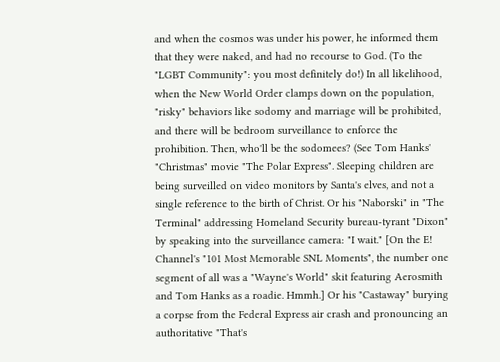and when the cosmos was under his power, he informed them that they were naked, and had no recourse to God. (To the "LGBT Community": you most definitely do!) In all likelihood, when the New World Order clamps down on the population, "risky" behaviors like sodomy and marriage will be prohibited, and there will be bedroom surveillance to enforce the prohibition. Then, who'll be the sodomees? (See Tom Hanks' "Christmas" movie "The Polar Express". Sleeping children are being surveilled on video monitors by Santa's elves, and not a single reference to the birth of Christ. Or his "Naborski" in "The Terminal" addressing Homeland Security bureau-tyrant "Dixon" by speaking into the surveillance camera: "I wait." [On the E! Channel's "101 Most Memorable SNL Moments", the number one segment of all was a "Wayne's World" skit featuring Aerosmith and Tom Hanks as a roadie. Hmmh.] Or his "Castaway" burying a corpse from the Federal Express air crash and pronouncing an authoritative "That's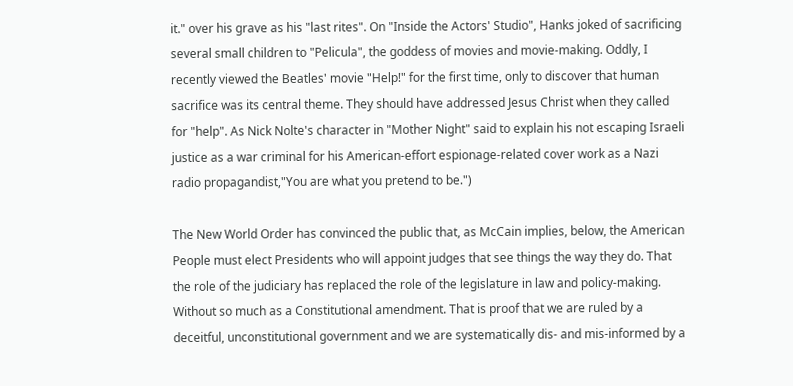it." over his grave as his "last rites". On "Inside the Actors' Studio", Hanks joked of sacrificing several small children to "Pelicula", the goddess of movies and movie-making. Oddly, I recently viewed the Beatles' movie "Help!" for the first time, only to discover that human sacrifice was its central theme. They should have addressed Jesus Christ when they called for "help". As Nick Nolte's character in "Mother Night" said to explain his not escaping Israeli justice as a war criminal for his American-effort espionage-related cover work as a Nazi radio propagandist,"You are what you pretend to be.")

The New World Order has convinced the public that, as McCain implies, below, the American People must elect Presidents who will appoint judges that see things the way they do. That the role of the judiciary has replaced the role of the legislature in law and policy-making. Without so much as a Constitutional amendment. That is proof that we are ruled by a deceitful, unconstitutional government and we are systematically dis- and mis-informed by a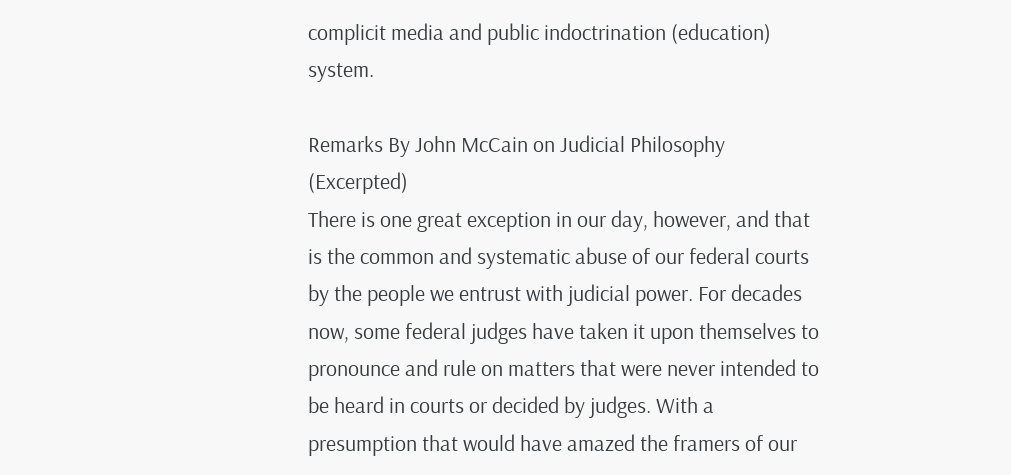complicit media and public indoctrination (education) system.

Remarks By John McCain on Judicial Philosophy (Excerpted)
There is one great exception in our day, however, and that is the common and systematic abuse of our federal courts by the people we entrust with judicial power. For decades now, some federal judges have taken it upon themselves to pronounce and rule on matters that were never intended to be heard in courts or decided by judges. With a presumption that would have amazed the framers of our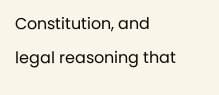Constitution, and legal reasoning that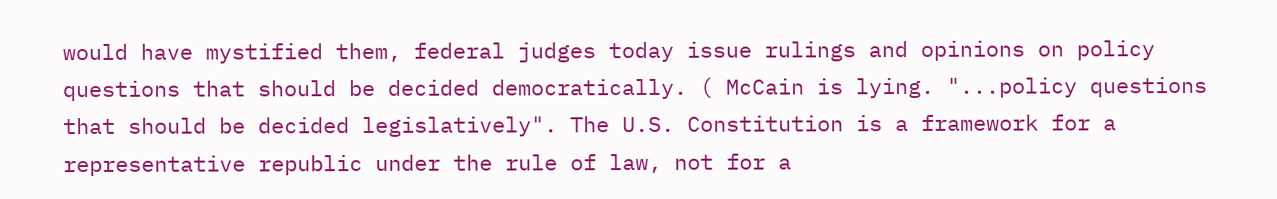would have mystified them, federal judges today issue rulings and opinions on policy questions that should be decided democratically. ( McCain is lying. "...policy questions that should be decided legislatively". The U.S. Constitution is a framework for a representative republic under the rule of law, not for a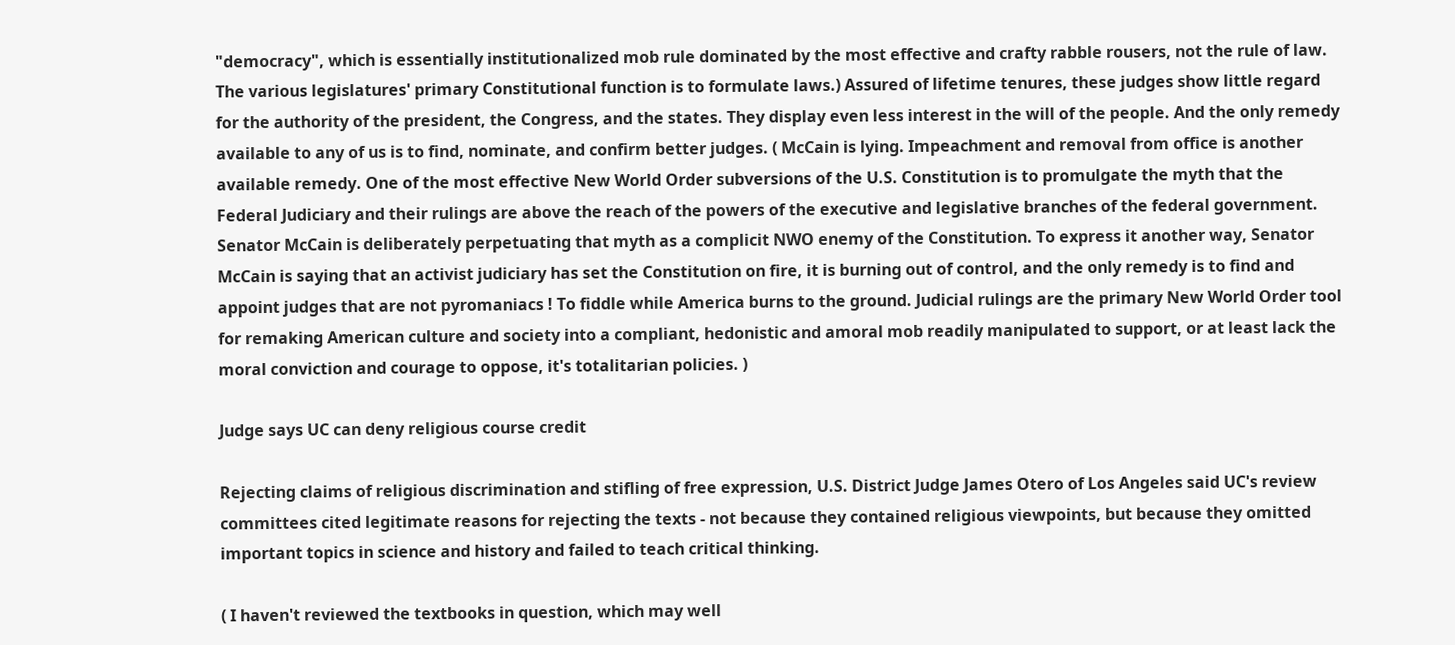"democracy", which is essentially institutionalized mob rule dominated by the most effective and crafty rabble rousers, not the rule of law. The various legislatures' primary Constitutional function is to formulate laws.) Assured of lifetime tenures, these judges show little regard for the authority of the president, the Congress, and the states. They display even less interest in the will of the people. And the only remedy available to any of us is to find, nominate, and confirm better judges. ( McCain is lying. Impeachment and removal from office is another available remedy. One of the most effective New World Order subversions of the U.S. Constitution is to promulgate the myth that the Federal Judiciary and their rulings are above the reach of the powers of the executive and legislative branches of the federal government. Senator McCain is deliberately perpetuating that myth as a complicit NWO enemy of the Constitution. To express it another way, Senator McCain is saying that an activist judiciary has set the Constitution on fire, it is burning out of control, and the only remedy is to find and appoint judges that are not pyromaniacs ! To fiddle while America burns to the ground. Judicial rulings are the primary New World Order tool for remaking American culture and society into a compliant, hedonistic and amoral mob readily manipulated to support, or at least lack the moral conviction and courage to oppose, it's totalitarian policies. )

Judge says UC can deny religious course credit

Rejecting claims of religious discrimination and stifling of free expression, U.S. District Judge James Otero of Los Angeles said UC's review committees cited legitimate reasons for rejecting the texts - not because they contained religious viewpoints, but because they omitted important topics in science and history and failed to teach critical thinking.

( I haven't reviewed the textbooks in question, which may well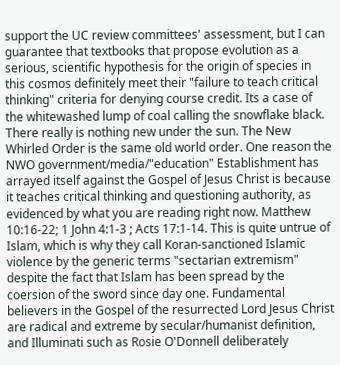support the UC review committees' assessment, but I can guarantee that textbooks that propose evolution as a serious, scientific hypothesis for the origin of species in this cosmos definitely meet their "failure to teach critical thinking" criteria for denying course credit. Its a case of the whitewashed lump of coal calling the snowflake black. There really is nothing new under the sun. The New Whirled Order is the same old world order. One reason the NWO government/media/"education" Establishment has arrayed itself against the Gospel of Jesus Christ is because it teaches critical thinking and questioning authority, as evidenced by what you are reading right now. Matthew 10:16-22; 1 John 4:1-3 ; Acts 17:1-14. This is quite untrue of Islam, which is why they call Koran-sanctioned Islamic violence by the generic terms "sectarian extremism" despite the fact that Islam has been spread by the coersion of the sword since day one. Fundamental believers in the Gospel of the resurrected Lord Jesus Christ are radical and extreme by secular/humanist definition, and Illuminati such as Rosie O'Donnell deliberately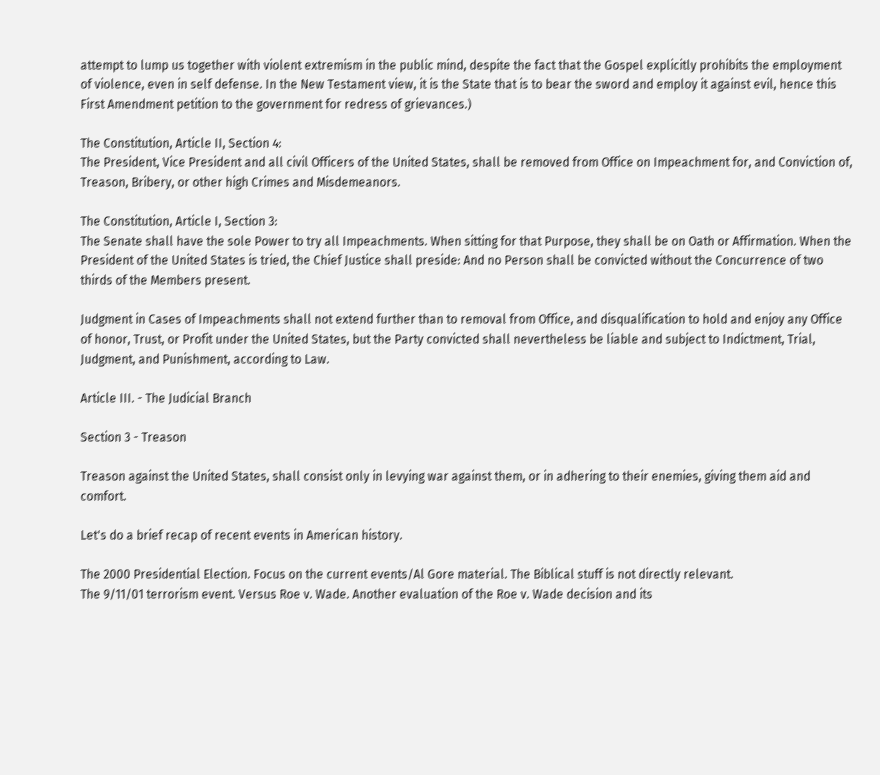attempt to lump us together with violent extremism in the public mind, despite the fact that the Gospel explicitly prohibits the employment of violence, even in self defense. In the New Testament view, it is the State that is to bear the sword and employ it against evil, hence this First Amendment petition to the government for redress of grievances.)

The Constitution, Article II, Section 4:
The President, Vice President and all civil Officers of the United States, shall be removed from Office on Impeachment for, and Conviction of, Treason, Bribery, or other high Crimes and Misdemeanors.

The Constitution, Article I, Section 3:
The Senate shall have the sole Power to try all Impeachments. When sitting for that Purpose, they shall be on Oath or Affirmation. When the President of the United States is tried, the Chief Justice shall preside: And no Person shall be convicted without the Concurrence of two thirds of the Members present.

Judgment in Cases of Impeachments shall not extend further than to removal from Office, and disqualification to hold and enjoy any Office of honor, Trust, or Profit under the United States, but the Party convicted shall nevertheless be liable and subject to Indictment, Trial, Judgment, and Punishment, according to Law.

Article III. - The Judicial Branch

Section 3 - Treason

Treason against the United States, shall consist only in levying war against them, or in adhering to their enemies, giving them aid and comfort.

Let's do a brief recap of recent events in American history.

The 2000 Presidential Election. Focus on the current events/Al Gore material. The Biblical stuff is not directly relevant.
The 9/11/01 terrorism event. Versus Roe v. Wade. Another evaluation of the Roe v. Wade decision and its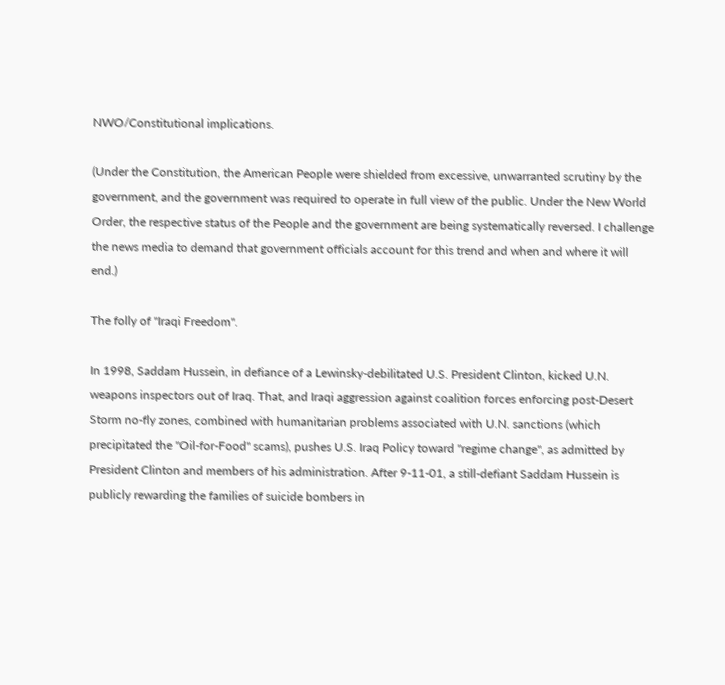NWO/Constitutional implications.

(Under the Constitution, the American People were shielded from excessive, unwarranted scrutiny by the government, and the government was required to operate in full view of the public. Under the New World Order, the respective status of the People and the government are being systematically reversed. I challenge the news media to demand that government officials account for this trend and when and where it will end.)

The folly of "Iraqi Freedom".

In 1998, Saddam Hussein, in defiance of a Lewinsky-debilitated U.S. President Clinton, kicked U.N. weapons inspectors out of Iraq. That, and Iraqi aggression against coalition forces enforcing post-Desert Storm no-fly zones, combined with humanitarian problems associated with U.N. sanctions (which precipitated the "Oil-for-Food" scams), pushes U.S. Iraq Policy toward "regime change", as admitted by President Clinton and members of his administration. After 9-11-01, a still-defiant Saddam Hussein is publicly rewarding the families of suicide bombers in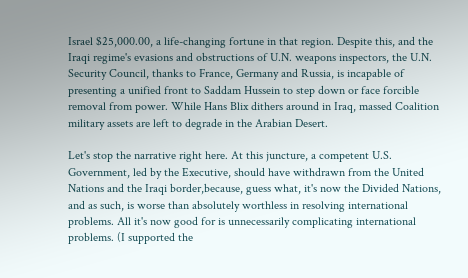Israel $25,000.00, a life-changing fortune in that region. Despite this, and the Iraqi regime's evasions and obstructions of U.N. weapons inspectors, the U.N. Security Council, thanks to France, Germany and Russia, is incapable of presenting a unified front to Saddam Hussein to step down or face forcible removal from power. While Hans Blix dithers around in Iraq, massed Coalition military assets are left to degrade in the Arabian Desert.

Let's stop the narrative right here. At this juncture, a competent U.S. Government, led by the Executive, should have withdrawn from the United Nations and the Iraqi border,because, guess what, it's now the Divided Nations, and as such, is worse than absolutely worthless in resolving international problems. All it's now good for is unnecessarily complicating international problems. (I supported the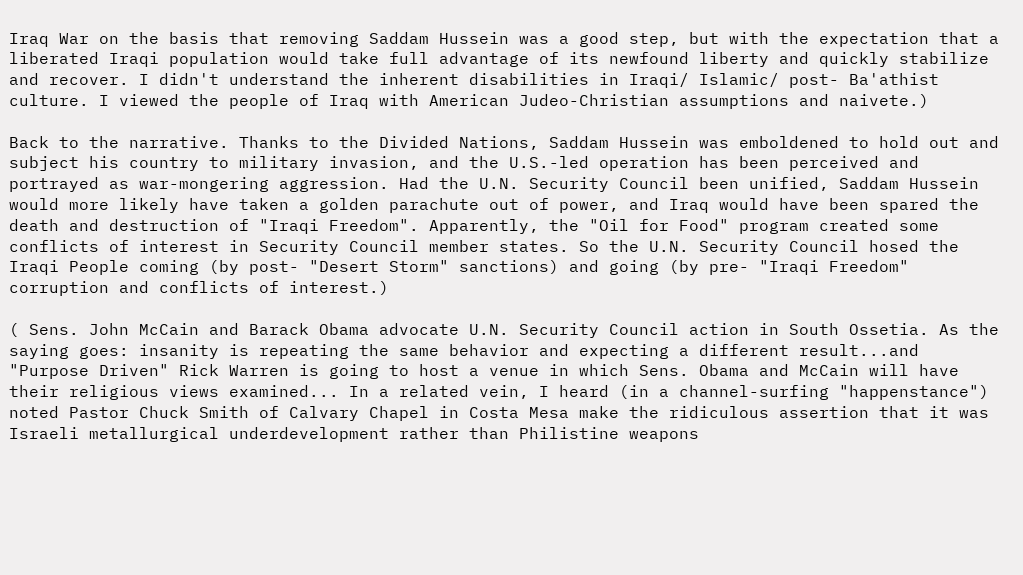Iraq War on the basis that removing Saddam Hussein was a good step, but with the expectation that a liberated Iraqi population would take full advantage of its newfound liberty and quickly stabilize and recover. I didn't understand the inherent disabilities in Iraqi/ Islamic/ post- Ba'athist culture. I viewed the people of Iraq with American Judeo-Christian assumptions and naivete.)

Back to the narrative. Thanks to the Divided Nations, Saddam Hussein was emboldened to hold out and subject his country to military invasion, and the U.S.-led operation has been perceived and portrayed as war-mongering aggression. Had the U.N. Security Council been unified, Saddam Hussein would more likely have taken a golden parachute out of power, and Iraq would have been spared the death and destruction of "Iraqi Freedom". Apparently, the "Oil for Food" program created some conflicts of interest in Security Council member states. So the U.N. Security Council hosed the Iraqi People coming (by post- "Desert Storm" sanctions) and going (by pre- "Iraqi Freedom" corruption and conflicts of interest.)

( Sens. John McCain and Barack Obama advocate U.N. Security Council action in South Ossetia. As the saying goes: insanity is repeating the same behavior and expecting a different result...and "Purpose Driven" Rick Warren is going to host a venue in which Sens. Obama and McCain will have their religious views examined... In a related vein, I heard (in a channel-surfing "happenstance") noted Pastor Chuck Smith of Calvary Chapel in Costa Mesa make the ridiculous assertion that it was Israeli metallurgical underdevelopment rather than Philistine weapons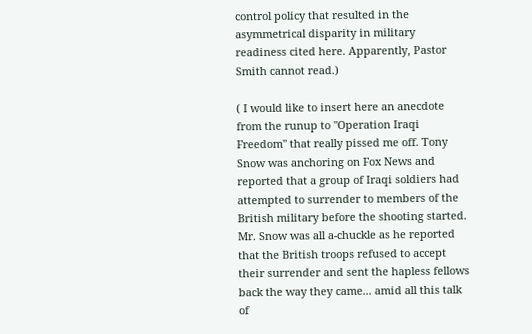control policy that resulted in the asymmetrical disparity in military readiness cited here. Apparently, Pastor Smith cannot read.)

( I would like to insert here an anecdote from the runup to "Operation Iraqi Freedom" that really pissed me off. Tony Snow was anchoring on Fox News and reported that a group of Iraqi soldiers had attempted to surrender to members of the British military before the shooting started. Mr. Snow was all a-chuckle as he reported that the British troops refused to accept their surrender and sent the hapless fellows back the way they came... amid all this talk of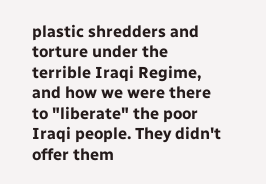plastic shredders and torture under the terrible Iraqi Regime, and how we were there to "liberate" the poor Iraqi people. They didn't offer them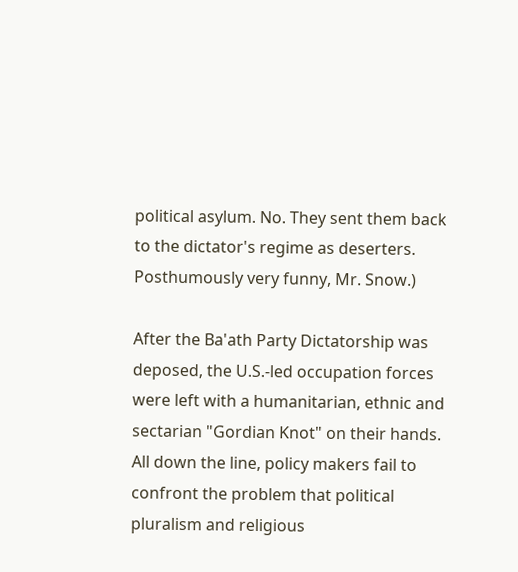political asylum. No. They sent them back to the dictator's regime as deserters. Posthumously very funny, Mr. Snow.)

After the Ba'ath Party Dictatorship was deposed, the U.S.-led occupation forces were left with a humanitarian, ethnic and sectarian "Gordian Knot" on their hands. All down the line, policy makers fail to confront the problem that political pluralism and religious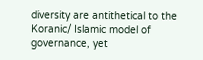diversity are antithetical to the Koranic/ Islamic model of governance, yet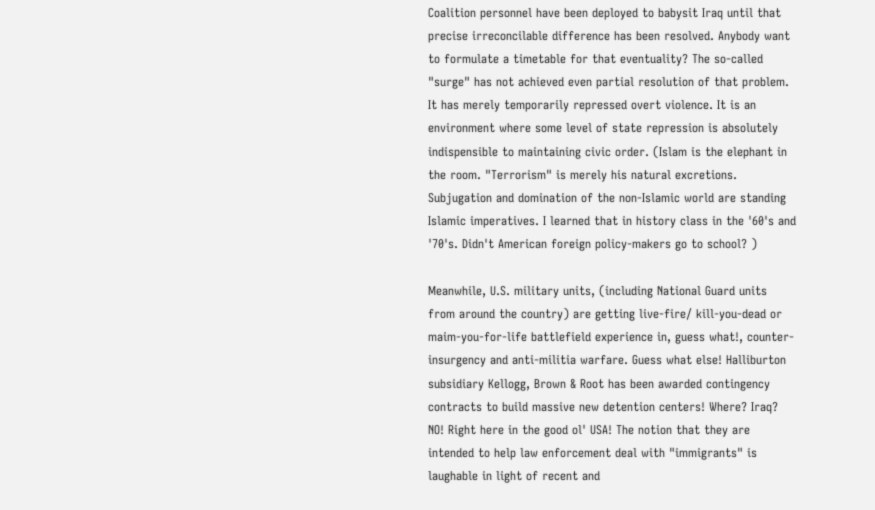Coalition personnel have been deployed to babysit Iraq until that precise irreconcilable difference has been resolved. Anybody want to formulate a timetable for that eventuality? The so-called "surge" has not achieved even partial resolution of that problem. It has merely temporarily repressed overt violence. It is an environment where some level of state repression is absolutely indispensible to maintaining civic order. (Islam is the elephant in the room. "Terrorism" is merely his natural excretions. Subjugation and domination of the non-Islamic world are standing Islamic imperatives. I learned that in history class in the '60's and '70's. Didn't American foreign policy-makers go to school? )

Meanwhile, U.S. military units, (including National Guard units from around the country) are getting live-fire/ kill-you-dead or maim-you-for-life battlefield experience in, guess what!, counter-insurgency and anti-militia warfare. Guess what else! Halliburton subsidiary Kellogg, Brown & Root has been awarded contingency contracts to build massive new detention centers! Where? Iraq? NO! Right here in the good ol' USA! The notion that they are intended to help law enforcement deal with "immigrants" is laughable in light of recent and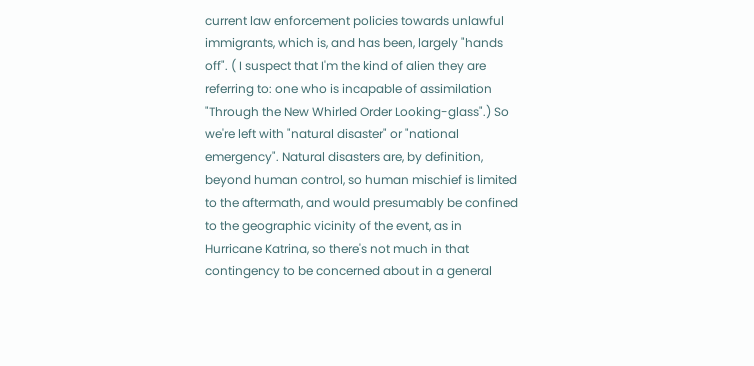current law enforcement policies towards unlawful immigrants, which is, and has been, largely "hands off". ( I suspect that I'm the kind of alien they are referring to: one who is incapable of assimilation "Through the New Whirled Order Looking-glass".) So we're left with "natural disaster" or "national emergency". Natural disasters are, by definition, beyond human control, so human mischief is limited to the aftermath, and would presumably be confined to the geographic vicinity of the event, as in Hurricane Katrina, so there's not much in that contingency to be concerned about in a general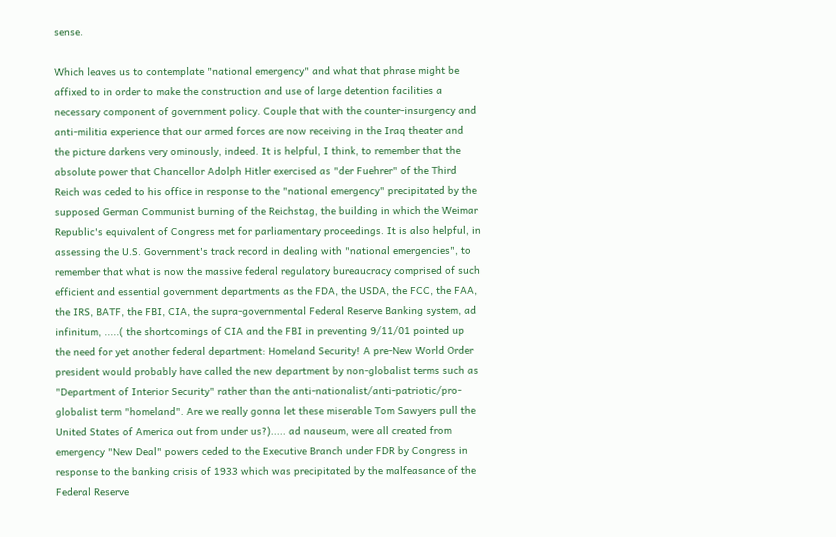sense.

Which leaves us to contemplate "national emergency" and what that phrase might be affixed to in order to make the construction and use of large detention facilities a necessary component of government policy. Couple that with the counter-insurgency and anti-militia experience that our armed forces are now receiving in the Iraq theater and the picture darkens very ominously, indeed. It is helpful, I think, to remember that the absolute power that Chancellor Adolph Hitler exercised as "der Fuehrer" of the Third Reich was ceded to his office in response to the "national emergency" precipitated by the supposed German Communist burning of the Reichstag, the building in which the Weimar Republic's equivalent of Congress met for parliamentary proceedings. It is also helpful, in assessing the U.S. Government's track record in dealing with "national emergencies", to remember that what is now the massive federal regulatory bureaucracy comprised of such efficient and essential government departments as the FDA, the USDA, the FCC, the FAA, the IRS, BATF, the FBI, CIA, the supra-governmental Federal Reserve Banking system, ad infinitum, .....( the shortcomings of CIA and the FBI in preventing 9/11/01 pointed up the need for yet another federal department: Homeland Security! A pre-New World Order president would probably have called the new department by non-globalist terms such as "Department of Interior Security" rather than the anti-nationalist/anti-patriotic/pro-globalist term "homeland". Are we really gonna let these miserable Tom Sawyers pull the United States of America out from under us?)..... ad nauseum, were all created from emergency "New Deal" powers ceded to the Executive Branch under FDR by Congress in response to the banking crisis of 1933 which was precipitated by the malfeasance of the Federal Reserve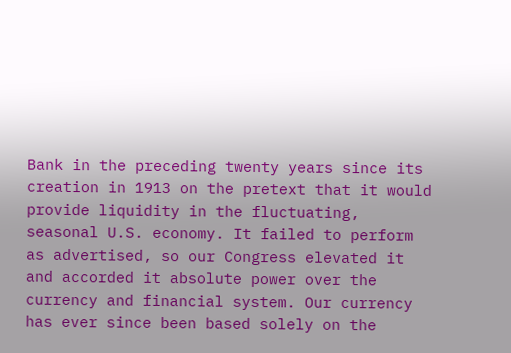Bank in the preceding twenty years since its creation in 1913 on the pretext that it would provide liquidity in the fluctuating, seasonal U.S. economy. It failed to perform as advertised, so our Congress elevated it and accorded it absolute power over the currency and financial system. Our currency has ever since been based solely on the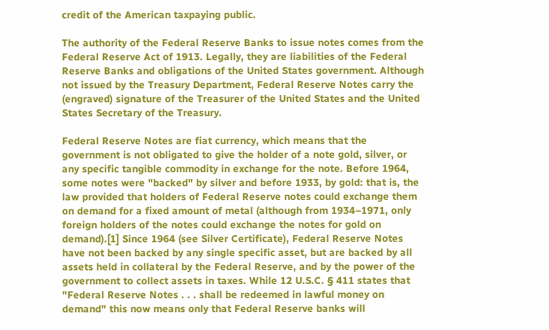credit of the American taxpaying public.

The authority of the Federal Reserve Banks to issue notes comes from the Federal Reserve Act of 1913. Legally, they are liabilities of the Federal Reserve Banks and obligations of the United States government. Although not issued by the Treasury Department, Federal Reserve Notes carry the (engraved) signature of the Treasurer of the United States and the United States Secretary of the Treasury.

Federal Reserve Notes are fiat currency, which means that the government is not obligated to give the holder of a note gold, silver, or any specific tangible commodity in exchange for the note. Before 1964, some notes were "backed" by silver and before 1933, by gold: that is, the law provided that holders of Federal Reserve notes could exchange them on demand for a fixed amount of metal (although from 1934–1971, only foreign holders of the notes could exchange the notes for gold on demand).[1] Since 1964 (see Silver Certificate), Federal Reserve Notes have not been backed by any single specific asset, but are backed by all assets held in collateral by the Federal Reserve, and by the power of the government to collect assets in taxes. While 12 U.S.C. § 411 states that "Federal Reserve Notes . . . shall be redeemed in lawful money on demand" this now means only that Federal Reserve banks will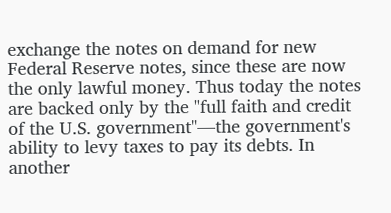exchange the notes on demand for new Federal Reserve notes, since these are now the only lawful money. Thus today the notes are backed only by the "full faith and credit of the U.S. government"—the government's ability to levy taxes to pay its debts. In another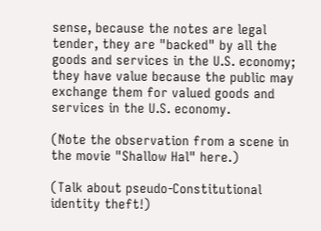sense, because the notes are legal tender, they are "backed" by all the goods and services in the U.S. economy; they have value because the public may exchange them for valued goods and services in the U.S. economy.

(Note the observation from a scene in the movie "Shallow Hal" here.)

(Talk about pseudo-Constitutional identity theft!)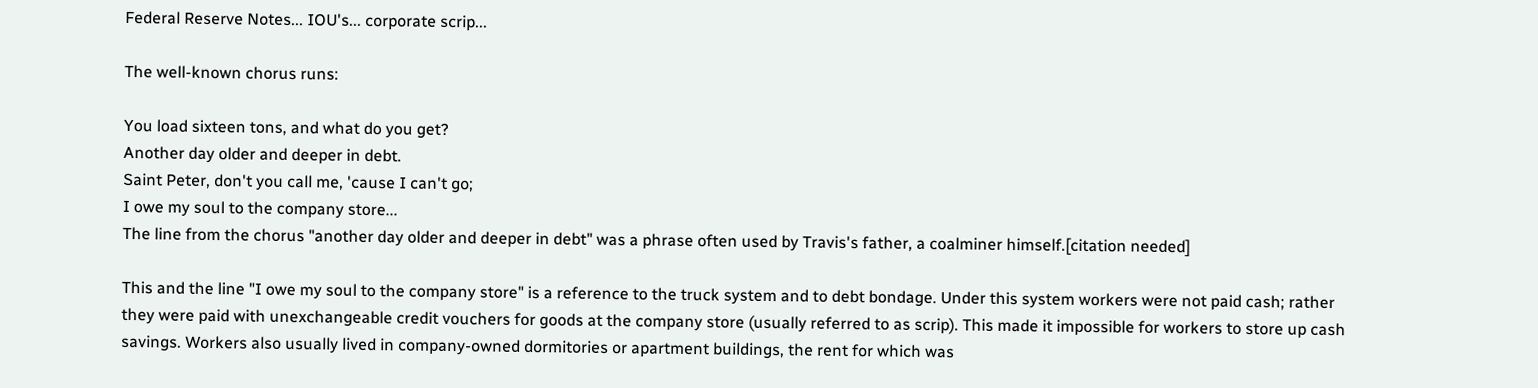Federal Reserve Notes... IOU's... corporate scrip...

The well-known chorus runs:

You load sixteen tons, and what do you get?
Another day older and deeper in debt.
Saint Peter, don't you call me, 'cause I can't go;
I owe my soul to the company store...
The line from the chorus "another day older and deeper in debt" was a phrase often used by Travis's father, a coalminer himself.[citation needed]

This and the line "I owe my soul to the company store" is a reference to the truck system and to debt bondage. Under this system workers were not paid cash; rather they were paid with unexchangeable credit vouchers for goods at the company store (usually referred to as scrip). This made it impossible for workers to store up cash savings. Workers also usually lived in company-owned dormitories or apartment buildings, the rent for which was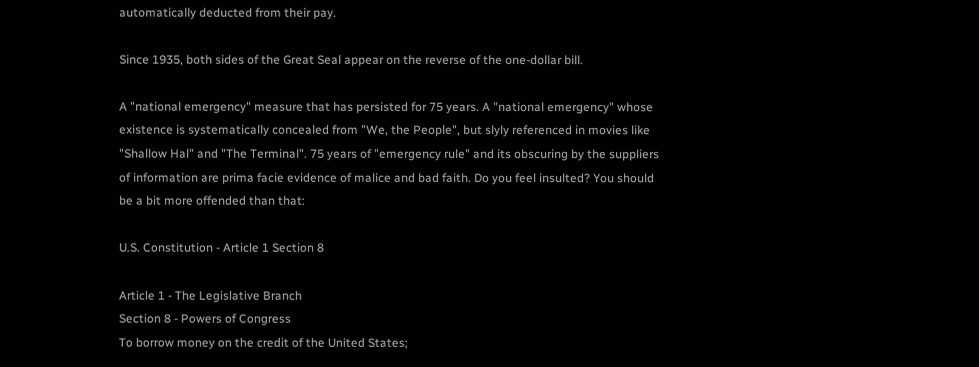automatically deducted from their pay.

Since 1935, both sides of the Great Seal appear on the reverse of the one-dollar bill.

A "national emergency" measure that has persisted for 75 years. A "national emergency" whose existence is systematically concealed from "We, the People", but slyly referenced in movies like "Shallow Hal" and "The Terminal". 75 years of "emergency rule" and its obscuring by the suppliers of information are prima facie evidence of malice and bad faith. Do you feel insulted? You should be a bit more offended than that:

U.S. Constitution - Article 1 Section 8

Article 1 - The Legislative Branch
Section 8 - Powers of Congress
To borrow money on the credit of the United States;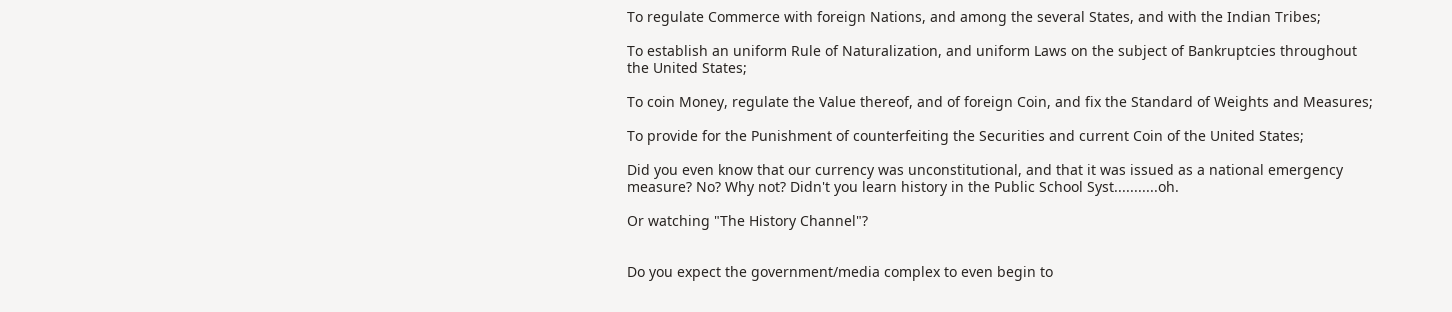To regulate Commerce with foreign Nations, and among the several States, and with the Indian Tribes;

To establish an uniform Rule of Naturalization, and uniform Laws on the subject of Bankruptcies throughout the United States;

To coin Money, regulate the Value thereof, and of foreign Coin, and fix the Standard of Weights and Measures;

To provide for the Punishment of counterfeiting the Securities and current Coin of the United States;

Did you even know that our currency was unconstitutional, and that it was issued as a national emergency measure? No? Why not? Didn't you learn history in the Public School Syst...........oh.

Or watching "The History Channel"?


Do you expect the government/media complex to even begin to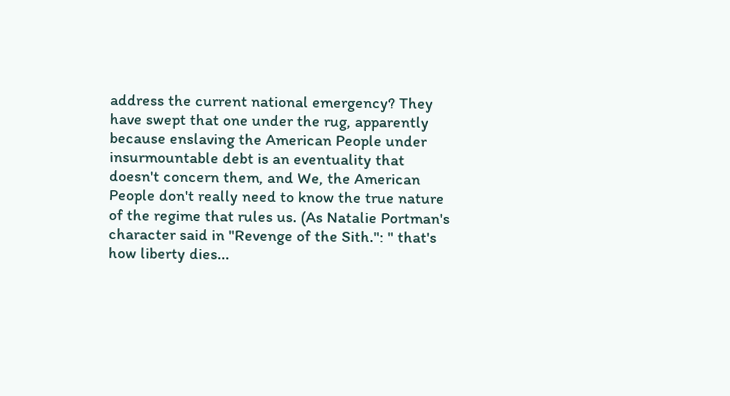address the current national emergency? They have swept that one under the rug, apparently because enslaving the American People under insurmountable debt is an eventuality that doesn't concern them, and We, the American People don't really need to know the true nature of the regime that rules us. (As Natalie Portman's character said in "Revenge of the Sith.": " that's how liberty dies...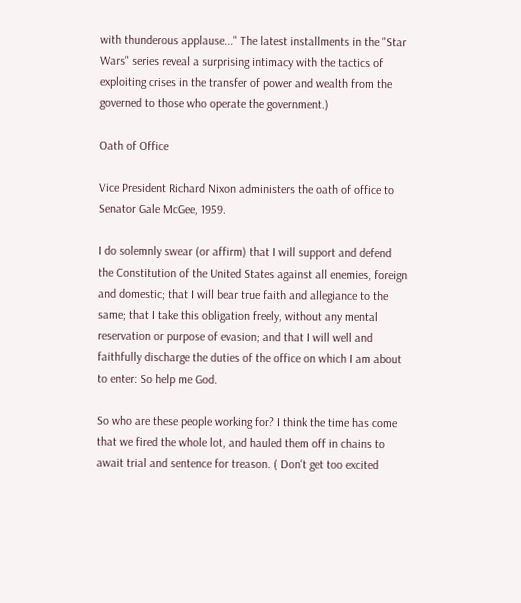with thunderous applause..." The latest installments in the "Star Wars" series reveal a surprising intimacy with the tactics of exploiting crises in the transfer of power and wealth from the governed to those who operate the government.)

Oath of Office

Vice President Richard Nixon administers the oath of office to Senator Gale McGee, 1959.

I do solemnly swear (or affirm) that I will support and defend the Constitution of the United States against all enemies, foreign and domestic; that I will bear true faith and allegiance to the same; that I take this obligation freely, without any mental reservation or purpose of evasion; and that I will well and faithfully discharge the duties of the office on which I am about to enter: So help me God.

So who are these people working for? I think the time has come that we fired the whole lot, and hauled them off in chains to await trial and sentence for treason. ( Don't get too excited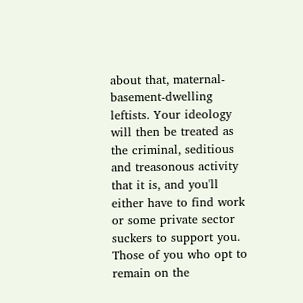about that, maternal-basement-dwelling leftists. Your ideology will then be treated as the criminal, seditious and treasonous activity that it is, and you'll either have to find work or some private sector suckers to support you. Those of you who opt to remain on the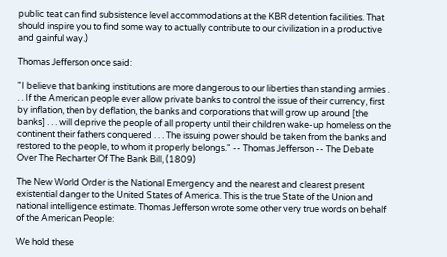public teat can find subsistence level accommodations at the KBR detention facilities. That should inspire you to find some way to actually contribute to our civilization in a productive and gainful way.)

Thomas Jefferson once said:

"I believe that banking institutions are more dangerous to our liberties than standing armies . . . If the American people ever allow private banks to control the issue of their currency, first by inflation, then by deflation, the banks and corporations that will grow up around [the banks] . . . will deprive the people of all property until their children wake-up homeless on the continent their fathers conquered . . . The issuing power should be taken from the banks and restored to the people, to whom it properly belongs." -- Thomas Jefferson -- The Debate Over The Recharter Of The Bank Bill, (1809)

The New World Order is the National Emergency and the nearest and clearest present existential danger to the United States of America. This is the true State of the Union and national intelligence estimate. Thomas Jefferson wrote some other very true words on behalf of the American People:

We hold these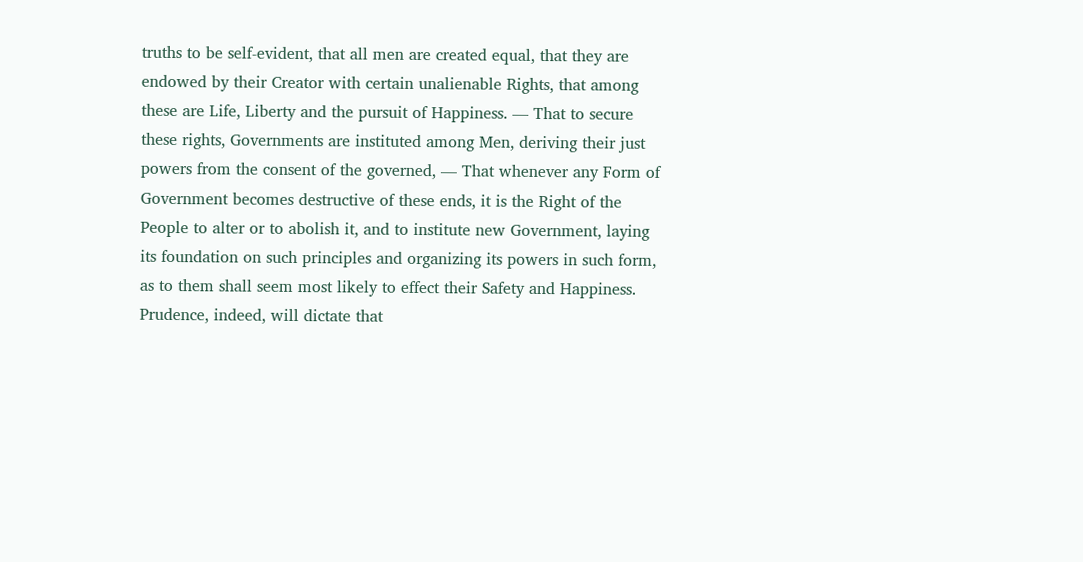truths to be self-evident, that all men are created equal, that they are endowed by their Creator with certain unalienable Rights, that among these are Life, Liberty and the pursuit of Happiness. — That to secure these rights, Governments are instituted among Men, deriving their just powers from the consent of the governed, — That whenever any Form of Government becomes destructive of these ends, it is the Right of the People to alter or to abolish it, and to institute new Government, laying its foundation on such principles and organizing its powers in such form, as to them shall seem most likely to effect their Safety and Happiness. Prudence, indeed, will dictate that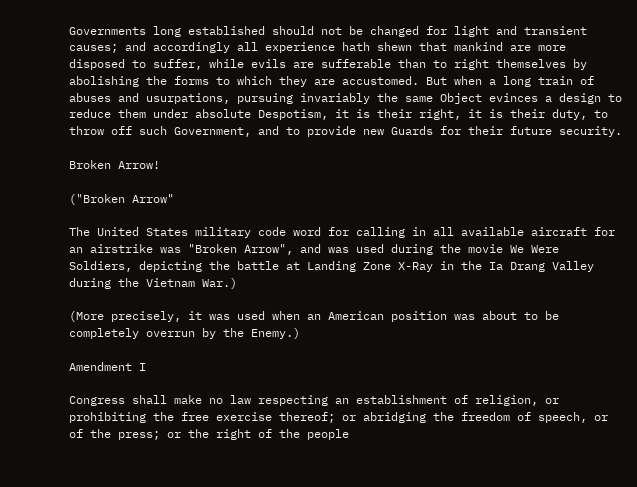Governments long established should not be changed for light and transient causes; and accordingly all experience hath shewn that mankind are more disposed to suffer, while evils are sufferable than to right themselves by abolishing the forms to which they are accustomed. But when a long train of abuses and usurpations, pursuing invariably the same Object evinces a design to reduce them under absolute Despotism, it is their right, it is their duty, to throw off such Government, and to provide new Guards for their future security.

Broken Arrow!

("Broken Arrow"

The United States military code word for calling in all available aircraft for an airstrike was "Broken Arrow", and was used during the movie We Were Soldiers, depicting the battle at Landing Zone X-Ray in the Ia Drang Valley during the Vietnam War.)

(More precisely, it was used when an American position was about to be completely overrun by the Enemy.)

Amendment I

Congress shall make no law respecting an establishment of religion, or prohibiting the free exercise thereof; or abridging the freedom of speech, or of the press; or the right of the people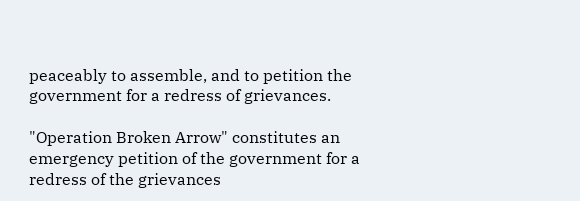peaceably to assemble, and to petition the government for a redress of grievances.

"Operation Broken Arrow" constitutes an emergency petition of the government for a redress of the grievances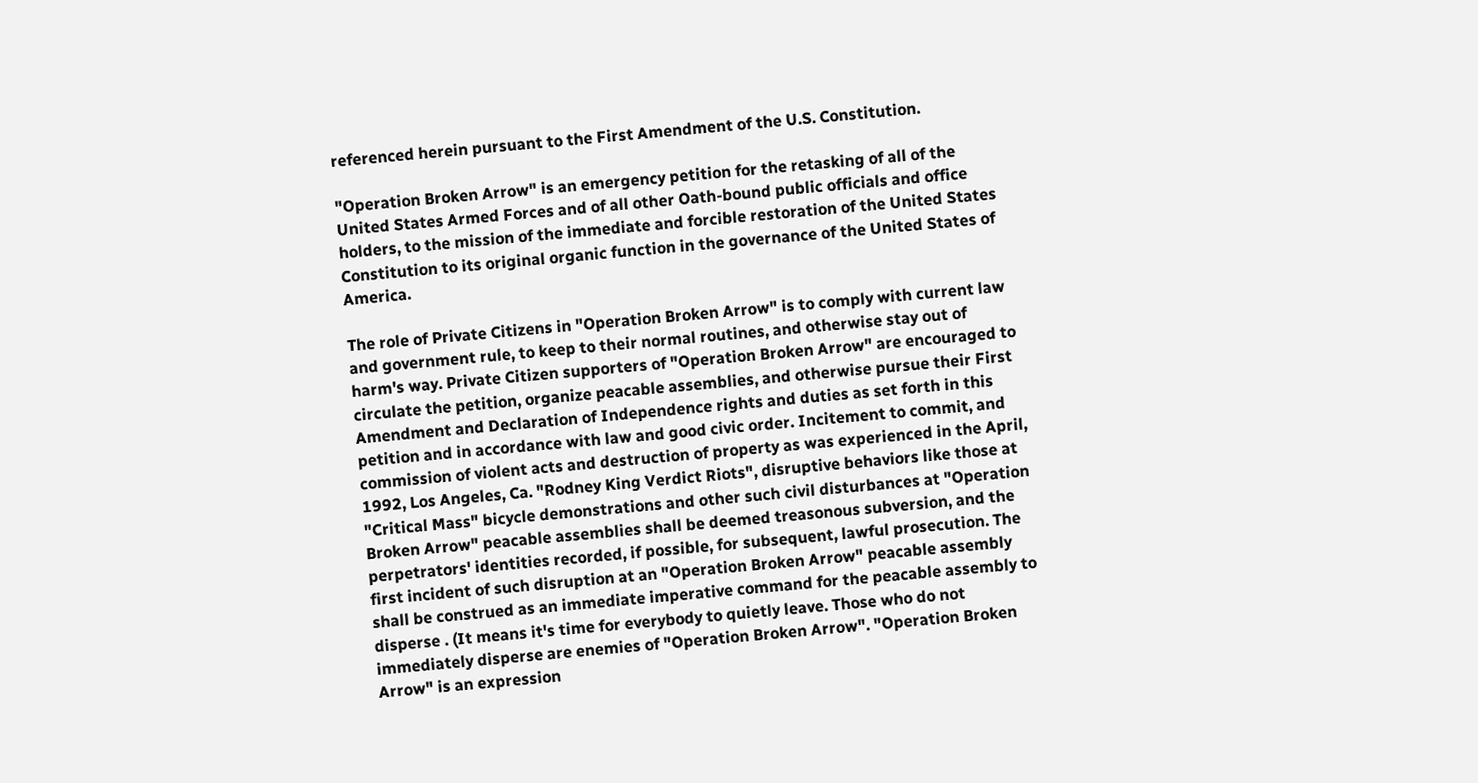referenced herein pursuant to the First Amendment of the U.S. Constitution.

"Operation Broken Arrow" is an emergency petition for the retasking of all of the United States Armed Forces and of all other Oath-bound public officials and office holders, to the mission of the immediate and forcible restoration of the United States Constitution to its original organic function in the governance of the United States of America.

The role of Private Citizens in "Operation Broken Arrow" is to comply with current law and government rule, to keep to their normal routines, and otherwise stay out of harm's way. Private Citizen supporters of "Operation Broken Arrow" are encouraged to circulate the petition, organize peacable assemblies, and otherwise pursue their First Amendment and Declaration of Independence rights and duties as set forth in this petition and in accordance with law and good civic order. Incitement to commit, and commission of violent acts and destruction of property as was experienced in the April, 1992, Los Angeles, Ca. "Rodney King Verdict Riots", disruptive behaviors like those at "Critical Mass" bicycle demonstrations and other such civil disturbances at "Operation Broken Arrow" peacable assemblies shall be deemed treasonous subversion, and the perpetrators' identities recorded, if possible, for subsequent, lawful prosecution. The first incident of such disruption at an "Operation Broken Arrow" peacable assembly shall be construed as an immediate imperative command for the peacable assembly to disperse . (It means it's time for everybody to quietly leave. Those who do not immediately disperse are enemies of "Operation Broken Arrow". "Operation Broken Arrow" is an expression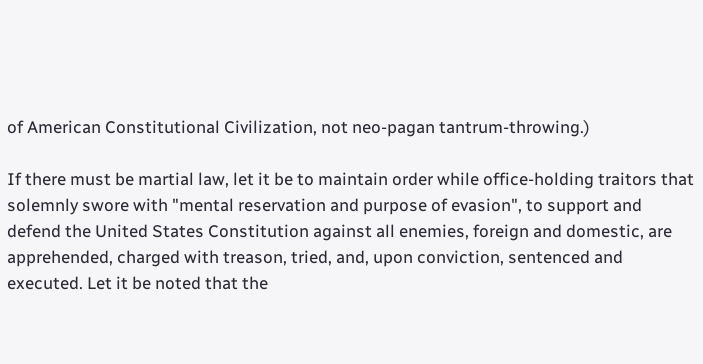of American Constitutional Civilization, not neo-pagan tantrum-throwing.)

If there must be martial law, let it be to maintain order while office-holding traitors that solemnly swore with "mental reservation and purpose of evasion", to support and defend the United States Constitution against all enemies, foreign and domestic, are apprehended, charged with treason, tried, and, upon conviction, sentenced and executed. Let it be noted that the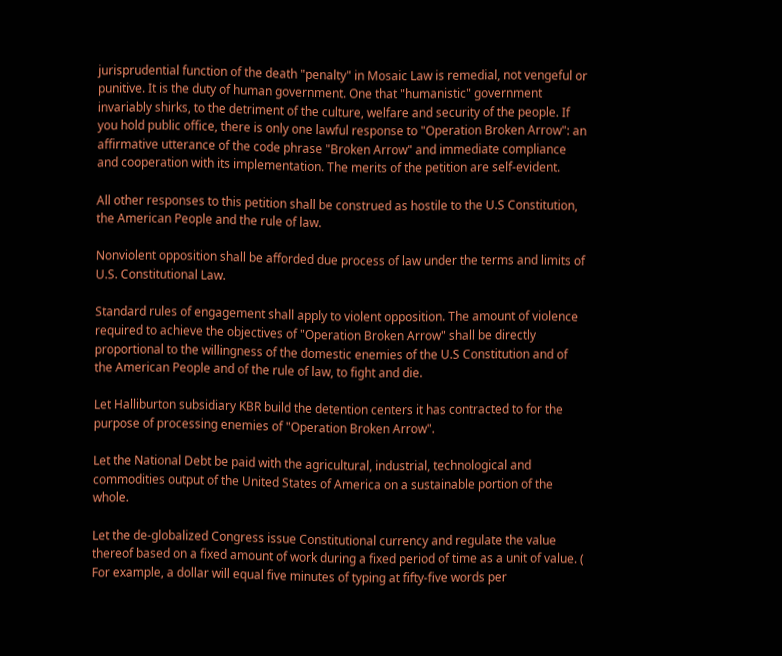jurisprudential function of the death "penalty" in Mosaic Law is remedial, not vengeful or punitive. It is the duty of human government. One that "humanistic" government invariably shirks, to the detriment of the culture, welfare and security of the people. If you hold public office, there is only one lawful response to "Operation Broken Arrow": an affirmative utterance of the code phrase "Broken Arrow" and immediate compliance and cooperation with its implementation. The merits of the petition are self-evident.

All other responses to this petition shall be construed as hostile to the U.S Constitution, the American People and the rule of law.

Nonviolent opposition shall be afforded due process of law under the terms and limits of U.S. Constitutional Law.

Standard rules of engagement shall apply to violent opposition. The amount of violence required to achieve the objectives of "Operation Broken Arrow" shall be directly proportional to the willingness of the domestic enemies of the U.S Constitution and of the American People and of the rule of law, to fight and die.

Let Halliburton subsidiary KBR build the detention centers it has contracted to for the purpose of processing enemies of "Operation Broken Arrow".

Let the National Debt be paid with the agricultural, industrial, technological and commodities output of the United States of America on a sustainable portion of the whole.

Let the de-globalized Congress issue Constitutional currency and regulate the value thereof based on a fixed amount of work during a fixed period of time as a unit of value. ( For example, a dollar will equal five minutes of typing at fifty-five words per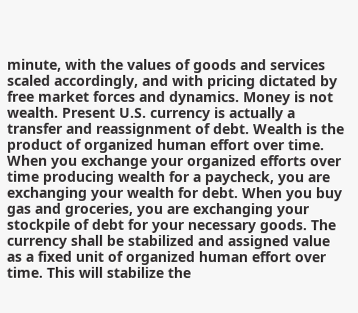minute, with the values of goods and services scaled accordingly, and with pricing dictated by free market forces and dynamics. Money is not wealth. Present U.S. currency is actually a transfer and reassignment of debt. Wealth is the product of organized human effort over time. When you exchange your organized efforts over time producing wealth for a paycheck, you are exchanging your wealth for debt. When you buy gas and groceries, you are exchanging your stockpile of debt for your necessary goods. The currency shall be stabilized and assigned value as a fixed unit of organized human effort over time. This will stabilize the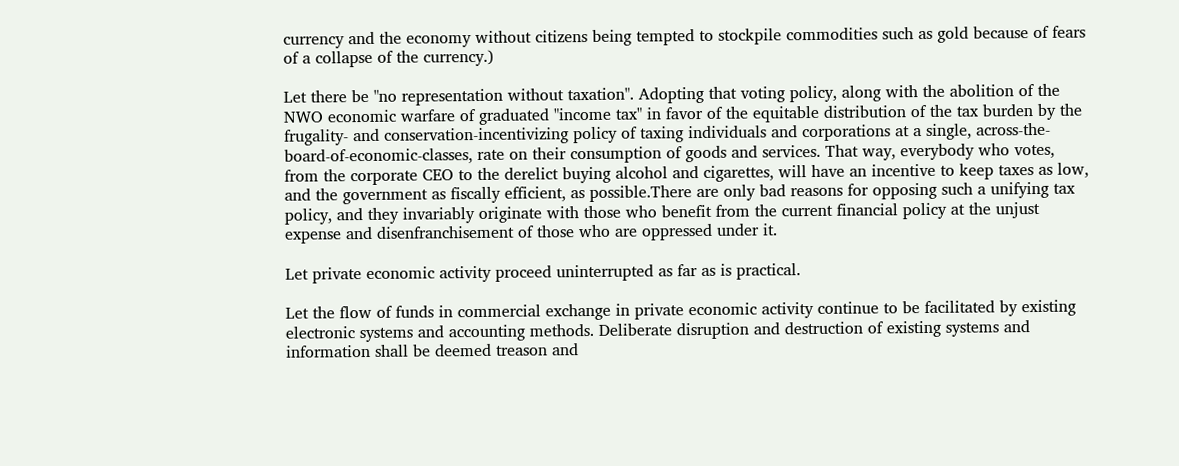currency and the economy without citizens being tempted to stockpile commodities such as gold because of fears of a collapse of the currency.)

Let there be "no representation without taxation". Adopting that voting policy, along with the abolition of the NWO economic warfare of graduated "income tax" in favor of the equitable distribution of the tax burden by the frugality- and conservation-incentivizing policy of taxing individuals and corporations at a single, across-the-board-of-economic-classes, rate on their consumption of goods and services. That way, everybody who votes, from the corporate CEO to the derelict buying alcohol and cigarettes, will have an incentive to keep taxes as low, and the government as fiscally efficient, as possible.There are only bad reasons for opposing such a unifying tax policy, and they invariably originate with those who benefit from the current financial policy at the unjust expense and disenfranchisement of those who are oppressed under it.

Let private economic activity proceed uninterrupted as far as is practical.

Let the flow of funds in commercial exchange in private economic activity continue to be facilitated by existing electronic systems and accounting methods. Deliberate disruption and destruction of existing systems and information shall be deemed treason and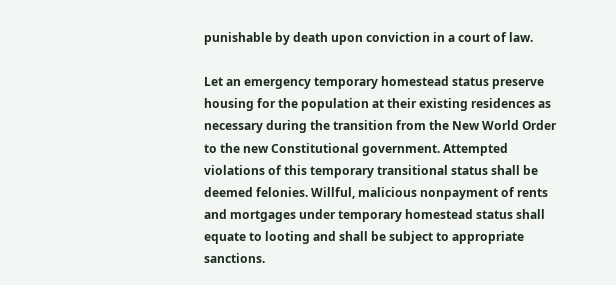punishable by death upon conviction in a court of law.

Let an emergency temporary homestead status preserve housing for the population at their existing residences as necessary during the transition from the New World Order to the new Constitutional government. Attempted violations of this temporary transitional status shall be deemed felonies. Willful, malicious nonpayment of rents and mortgages under temporary homestead status shall equate to looting and shall be subject to appropriate sanctions.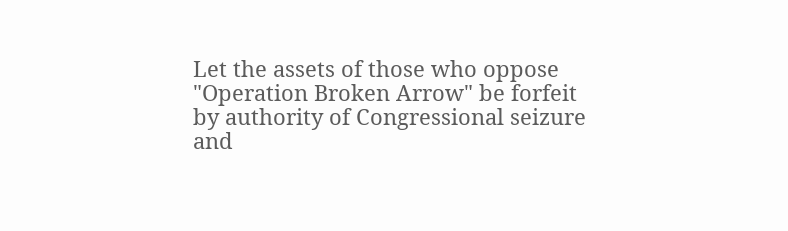Let the assets of those who oppose "Operation Broken Arrow" be forfeit by authority of Congressional seizure and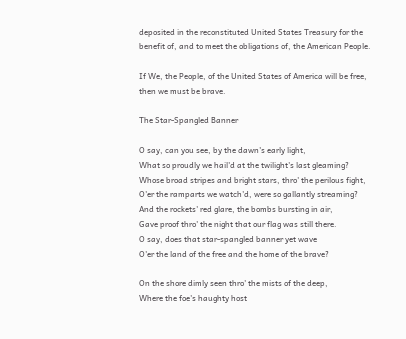deposited in the reconstituted United States Treasury for the benefit of, and to meet the obligations of, the American People.

If We, the People, of the United States of America will be free, then we must be brave.

The Star-Spangled Banner

O say, can you see, by the dawn's early light,
What so proudly we hail'd at the twilight's last gleaming?
Whose broad stripes and bright stars, thro' the perilous fight,
O'er the ramparts we watch'd, were so gallantly streaming?
And the rockets' red glare, the bombs bursting in air,
Gave proof thro' the night that our flag was still there.
O say, does that star-spangled banner yet wave
O'er the land of the free and the home of the brave?

On the shore dimly seen thro' the mists of the deep,
Where the foe's haughty host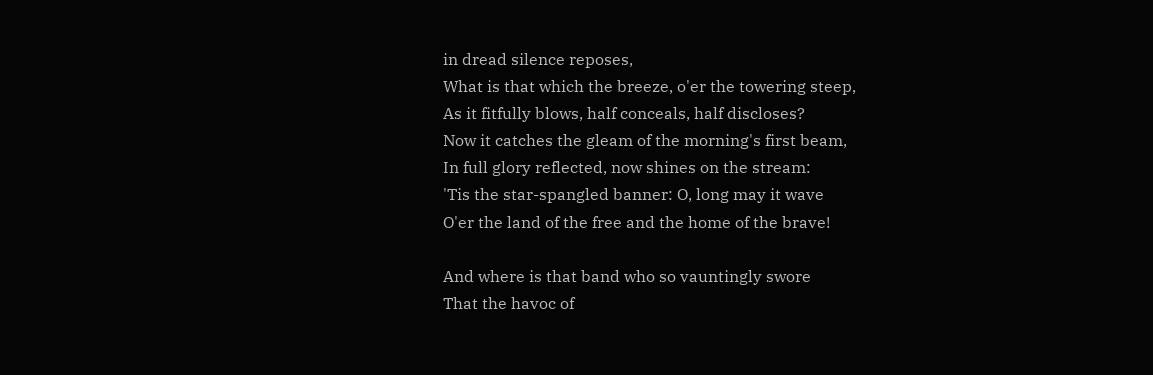in dread silence reposes,
What is that which the breeze, o'er the towering steep,
As it fitfully blows, half conceals, half discloses?
Now it catches the gleam of the morning's first beam,
In full glory reflected, now shines on the stream:
'Tis the star-spangled banner: O, long may it wave
O'er the land of the free and the home of the brave!

And where is that band who so vauntingly swore
That the havoc of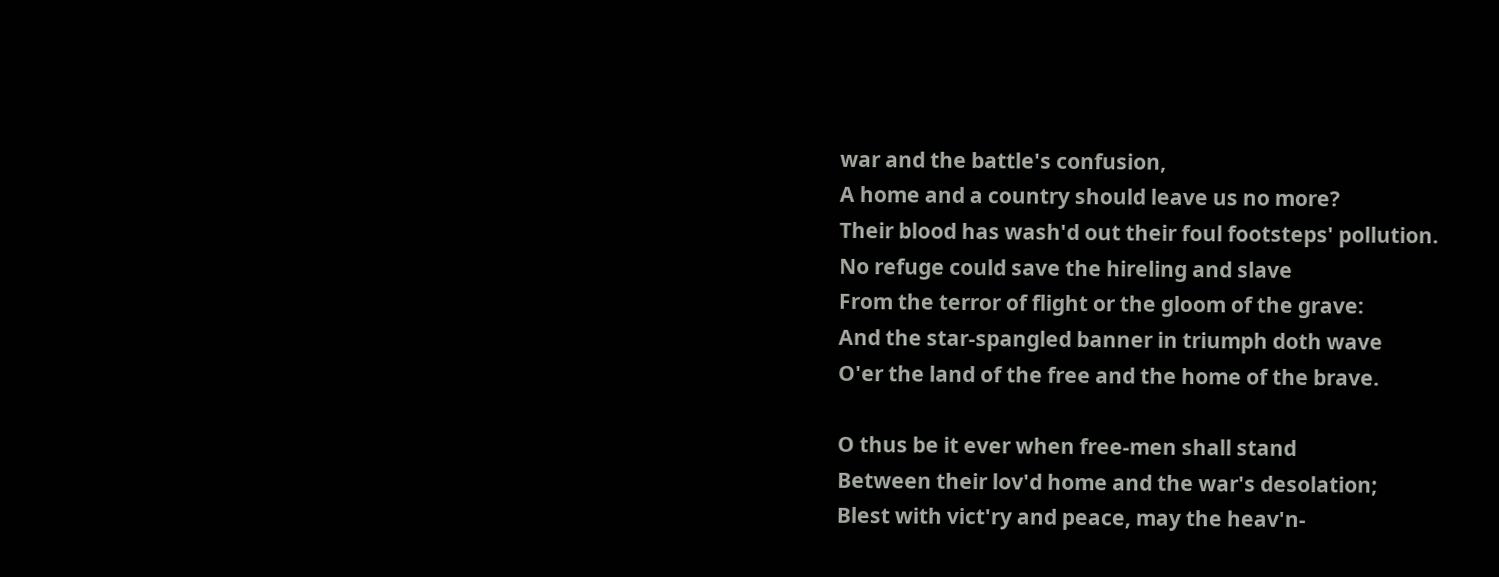war and the battle's confusion,
A home and a country should leave us no more?
Their blood has wash'd out their foul footsteps' pollution.
No refuge could save the hireling and slave
From the terror of flight or the gloom of the grave:
And the star-spangled banner in triumph doth wave
O'er the land of the free and the home of the brave.

O thus be it ever when free-men shall stand
Between their lov'd home and the war's desolation;
Blest with vict'ry and peace, may the heav'n-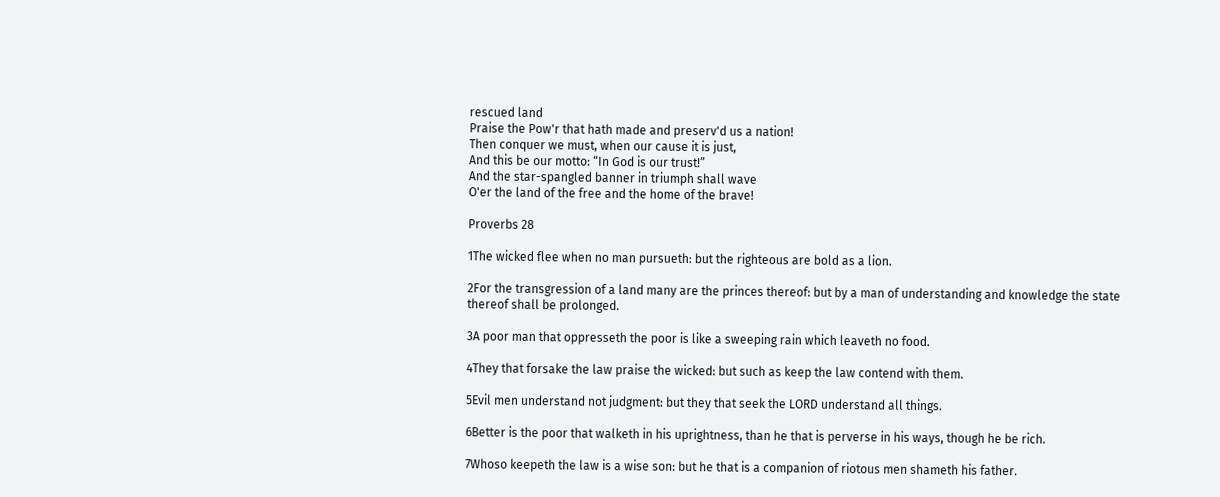rescued land
Praise the Pow'r that hath made and preserv'd us a nation!
Then conquer we must, when our cause it is just,
And this be our motto: “In God is our trust!”
And the star-spangled banner in triumph shall wave
O'er the land of the free and the home of the brave!

Proverbs 28

1The wicked flee when no man pursueth: but the righteous are bold as a lion.

2For the transgression of a land many are the princes thereof: but by a man of understanding and knowledge the state thereof shall be prolonged.

3A poor man that oppresseth the poor is like a sweeping rain which leaveth no food.

4They that forsake the law praise the wicked: but such as keep the law contend with them.

5Evil men understand not judgment: but they that seek the LORD understand all things.

6Better is the poor that walketh in his uprightness, than he that is perverse in his ways, though he be rich.

7Whoso keepeth the law is a wise son: but he that is a companion of riotous men shameth his father.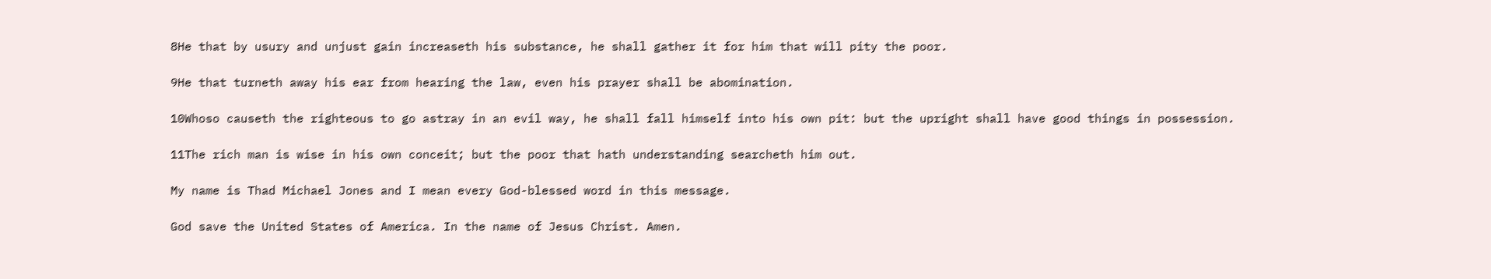8He that by usury and unjust gain increaseth his substance, he shall gather it for him that will pity the poor.

9He that turneth away his ear from hearing the law, even his prayer shall be abomination.

10Whoso causeth the righteous to go astray in an evil way, he shall fall himself into his own pit: but the upright shall have good things in possession.

11The rich man is wise in his own conceit; but the poor that hath understanding searcheth him out.

My name is Thad Michael Jones and I mean every God-blessed word in this message.

God save the United States of America. In the name of Jesus Christ. Amen.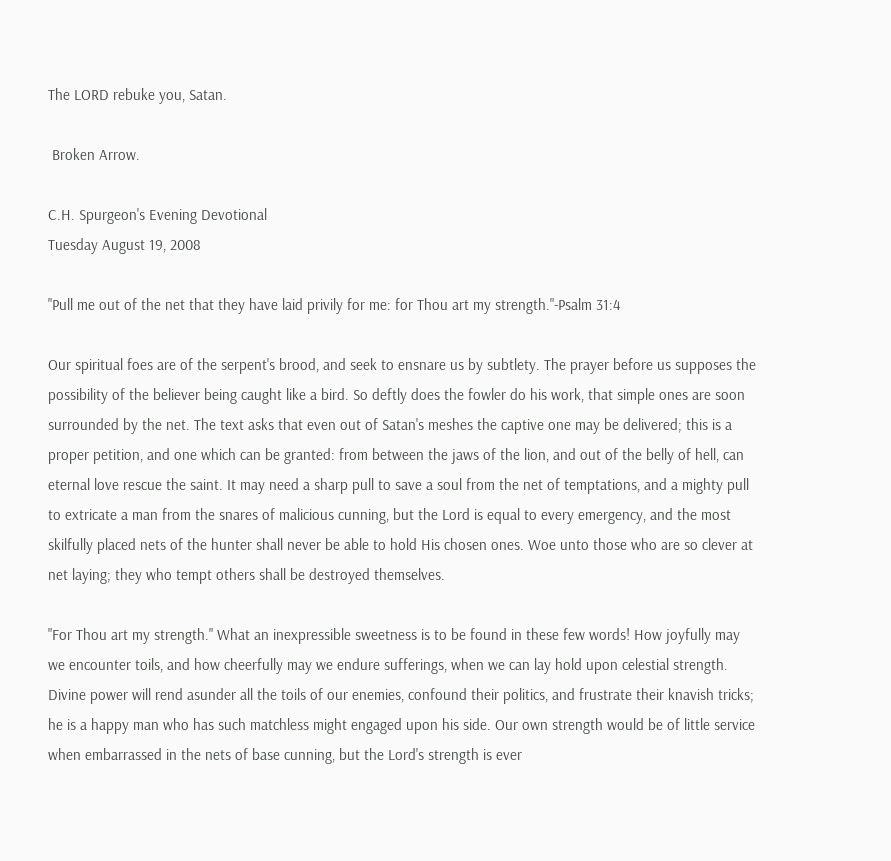The LORD rebuke you, Satan.

 Broken Arrow.

C.H. Spurgeon's Evening Devotional
Tuesday August 19, 2008

"Pull me out of the net that they have laid privily for me: for Thou art my strength."-Psalm 31:4

Our spiritual foes are of the serpent's brood, and seek to ensnare us by subtlety. The prayer before us supposes the possibility of the believer being caught like a bird. So deftly does the fowler do his work, that simple ones are soon surrounded by the net. The text asks that even out of Satan's meshes the captive one may be delivered; this is a proper petition, and one which can be granted: from between the jaws of the lion, and out of the belly of hell, can eternal love rescue the saint. It may need a sharp pull to save a soul from the net of temptations, and a mighty pull to extricate a man from the snares of malicious cunning, but the Lord is equal to every emergency, and the most skilfully placed nets of the hunter shall never be able to hold His chosen ones. Woe unto those who are so clever at net laying; they who tempt others shall be destroyed themselves.

"For Thou art my strength." What an inexpressible sweetness is to be found in these few words! How joyfully may we encounter toils, and how cheerfully may we endure sufferings, when we can lay hold upon celestial strength. Divine power will rend asunder all the toils of our enemies, confound their politics, and frustrate their knavish tricks; he is a happy man who has such matchless might engaged upon his side. Our own strength would be of little service when embarrassed in the nets of base cunning, but the Lord's strength is ever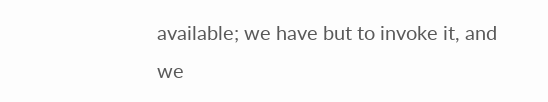available; we have but to invoke it, and we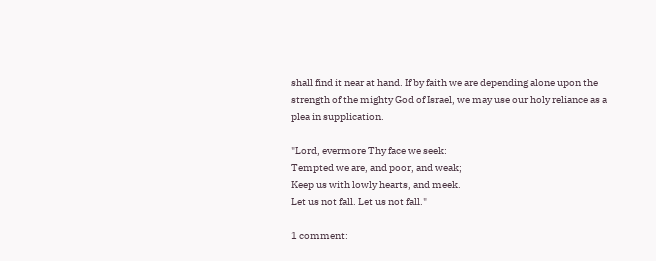shall find it near at hand. If by faith we are depending alone upon the strength of the mighty God of Israel, we may use our holy reliance as a plea in supplication.

"Lord, evermore Thy face we seek:
Tempted we are, and poor, and weak;
Keep us with lowly hearts, and meek.
Let us not fall. Let us not fall."

1 comment: